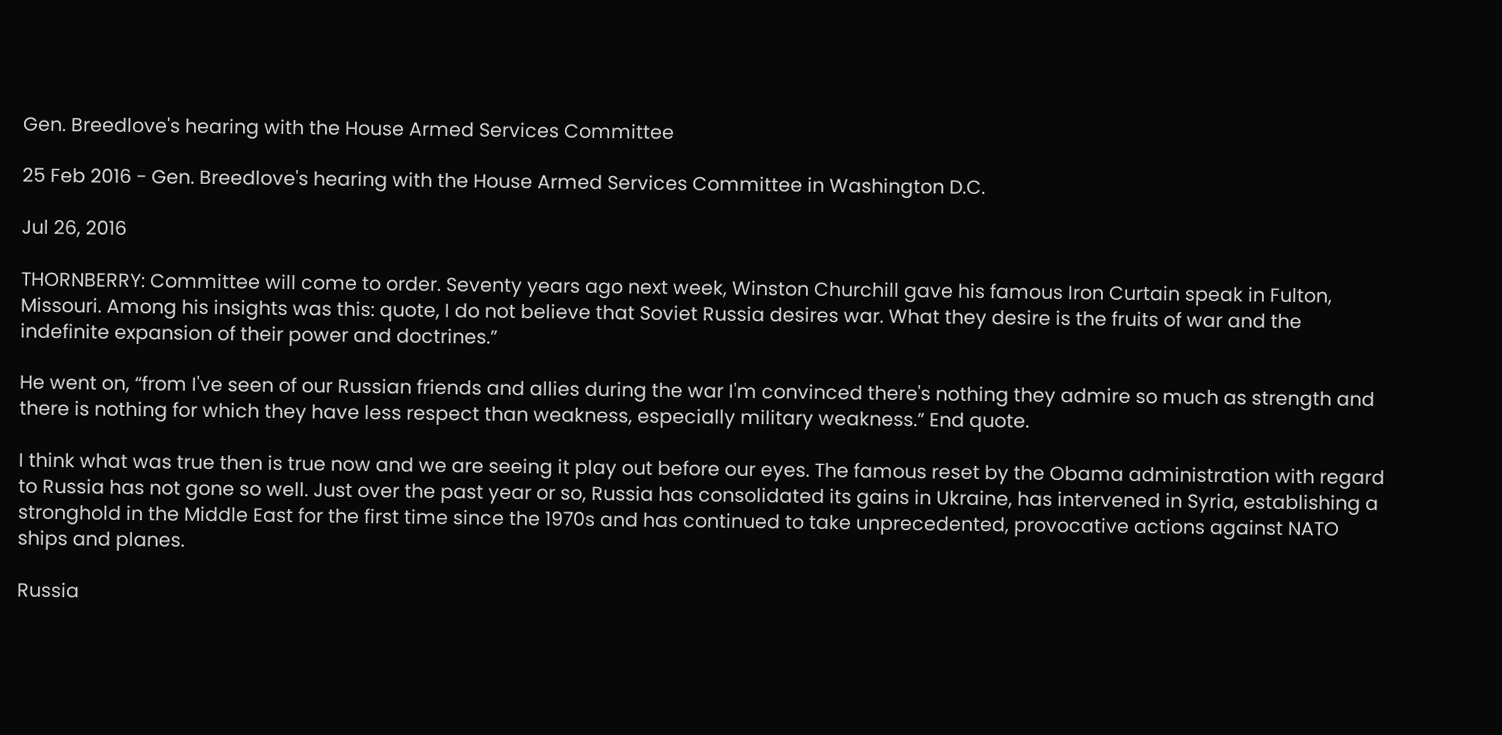Gen. Breedlove's hearing with the House Armed Services Committee

25 Feb 2016 - Gen. Breedlove's hearing with the House Armed Services Committee in Washington D.C.

Jul 26, 2016

THORNBERRY: Committee will come to order. Seventy years ago next week, Winston Churchill gave his famous Iron Curtain speak in Fulton, Missouri. Among his insights was this: quote, I do not believe that Soviet Russia desires war. What they desire is the fruits of war and the indefinite expansion of their power and doctrines.”

He went on, “from I've seen of our Russian friends and allies during the war I'm convinced there's nothing they admire so much as strength and there is nothing for which they have less respect than weakness, especially military weakness.” End quote.

I think what was true then is true now and we are seeing it play out before our eyes. The famous reset by the Obama administration with regard to Russia has not gone so well. Just over the past year or so, Russia has consolidated its gains in Ukraine, has intervened in Syria, establishing a stronghold in the Middle East for the first time since the 1970s and has continued to take unprecedented, provocative actions against NATO ships and planes.

Russia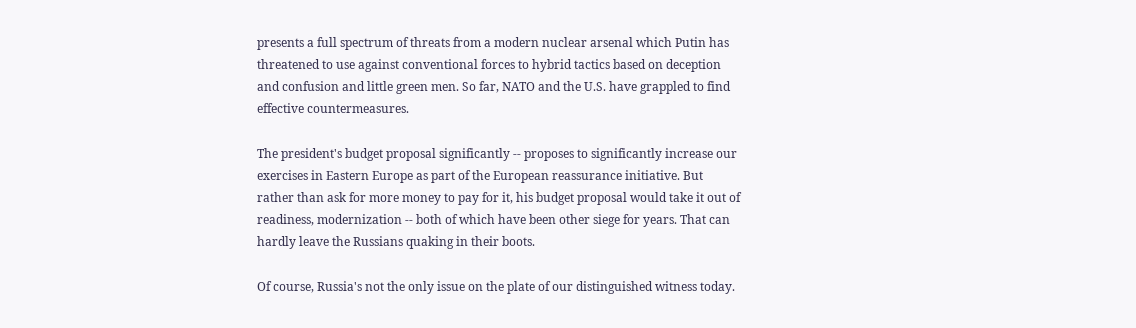presents a full spectrum of threats from a modern nuclear arsenal which Putin has threatened to use against conventional forces to hybrid tactics based on deception and confusion and little green men. So far, NATO and the U.S. have grappled to find effective countermeasures.

The president's budget proposal significantly -- proposes to significantly increase our exercises in Eastern Europe as part of the European reassurance initiative. But rather than ask for more money to pay for it, his budget proposal would take it out of readiness, modernization -- both of which have been other siege for years. That can hardly leave the Russians quaking in their boots.

Of course, Russia's not the only issue on the plate of our distinguished witness today.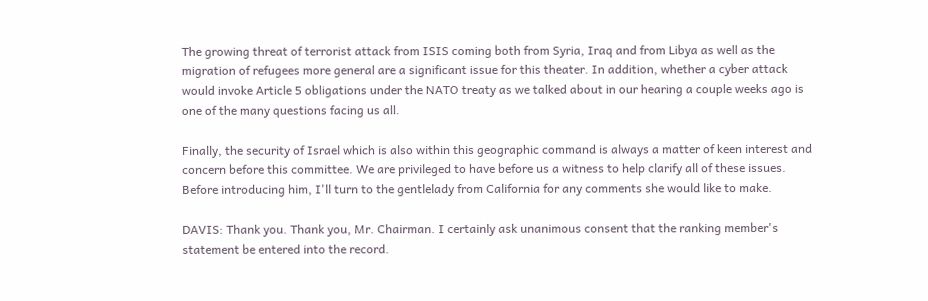The growing threat of terrorist attack from ISIS coming both from Syria, Iraq and from Libya as well as the migration of refugees more general are a significant issue for this theater. In addition, whether a cyber attack would invoke Article 5 obligations under the NATO treaty as we talked about in our hearing a couple weeks ago is one of the many questions facing us all.

Finally, the security of Israel which is also within this geographic command is always a matter of keen interest and concern before this committee. We are privileged to have before us a witness to help clarify all of these issues. Before introducing him, I'll turn to the gentlelady from California for any comments she would like to make.

DAVIS: Thank you. Thank you, Mr. Chairman. I certainly ask unanimous consent that the ranking member's statement be entered into the record.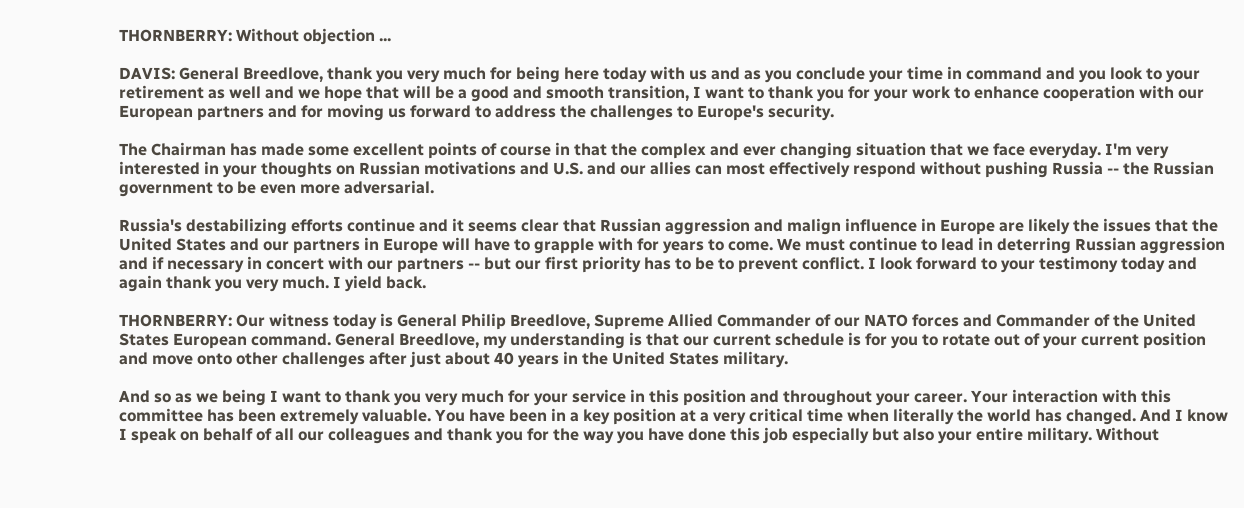THORNBERRY: Without objection ...

DAVIS: General Breedlove, thank you very much for being here today with us and as you conclude your time in command and you look to your retirement as well and we hope that will be a good and smooth transition, I want to thank you for your work to enhance cooperation with our European partners and for moving us forward to address the challenges to Europe's security.

The Chairman has made some excellent points of course in that the complex and ever changing situation that we face everyday. I'm very interested in your thoughts on Russian motivations and U.S. and our allies can most effectively respond without pushing Russia -- the Russian government to be even more adversarial.

Russia's destabilizing efforts continue and it seems clear that Russian aggression and malign influence in Europe are likely the issues that the United States and our partners in Europe will have to grapple with for years to come. We must continue to lead in deterring Russian aggression and if necessary in concert with our partners -- but our first priority has to be to prevent conflict. I look forward to your testimony today and again thank you very much. I yield back.

THORNBERRY: Our witness today is General Philip Breedlove, Supreme Allied Commander of our NATO forces and Commander of the United States European command. General Breedlove, my understanding is that our current schedule is for you to rotate out of your current position and move onto other challenges after just about 40 years in the United States military.

And so as we being I want to thank you very much for your service in this position and throughout your career. Your interaction with this committee has been extremely valuable. You have been in a key position at a very critical time when literally the world has changed. And I know I speak on behalf of all our colleagues and thank you for the way you have done this job especially but also your entire military. Without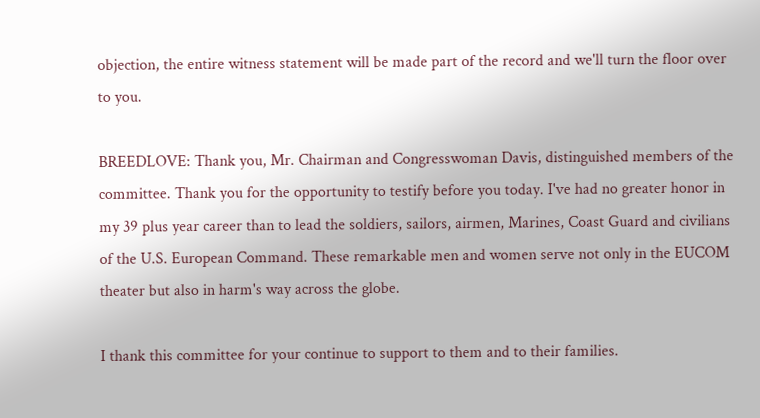objection, the entire witness statement will be made part of the record and we'll turn the floor over to you.

BREEDLOVE: Thank you, Mr. Chairman and Congresswoman Davis, distinguished members of the committee. Thank you for the opportunity to testify before you today. I've had no greater honor in my 39 plus year career than to lead the soldiers, sailors, airmen, Marines, Coast Guard and civilians of the U.S. European Command. These remarkable men and women serve not only in the EUCOM theater but also in harm's way across the globe.

I thank this committee for your continue to support to them and to their families.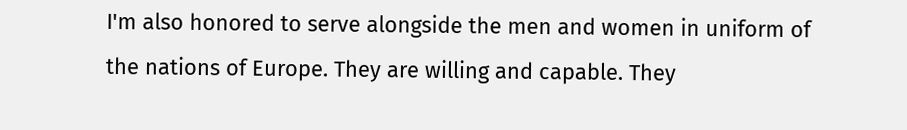I'm also honored to serve alongside the men and women in uniform of the nations of Europe. They are willing and capable. They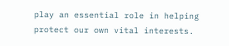play an essential role in helping protect our own vital interests.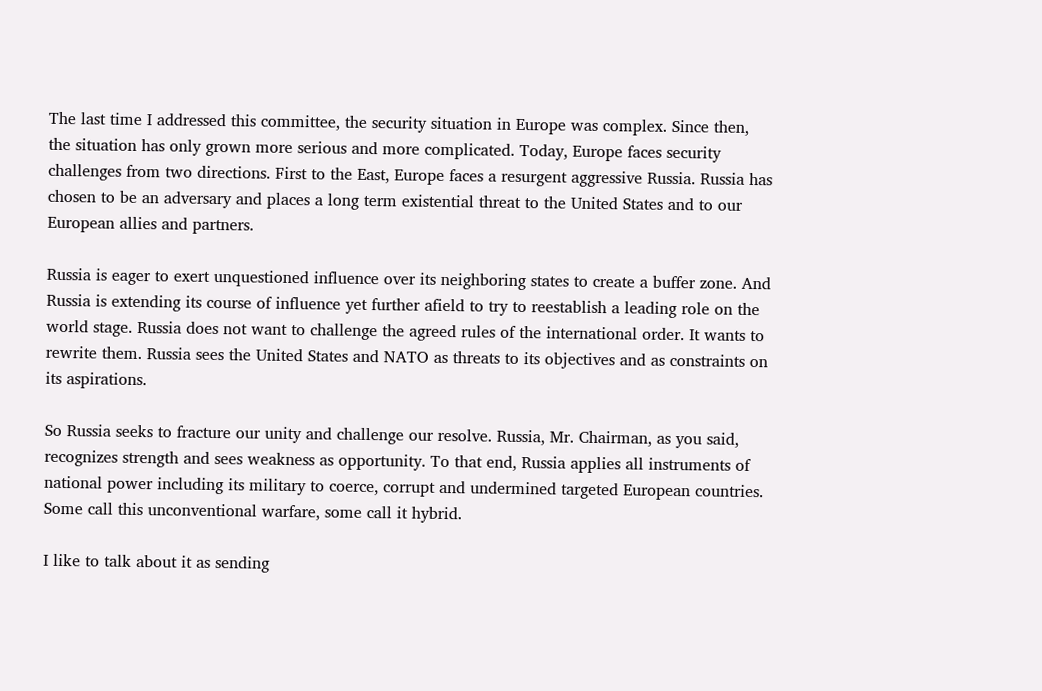The last time I addressed this committee, the security situation in Europe was complex. Since then, the situation has only grown more serious and more complicated. Today, Europe faces security challenges from two directions. First to the East, Europe faces a resurgent aggressive Russia. Russia has chosen to be an adversary and places a long term existential threat to the United States and to our European allies and partners.

Russia is eager to exert unquestioned influence over its neighboring states to create a buffer zone. And Russia is extending its course of influence yet further afield to try to reestablish a leading role on the world stage. Russia does not want to challenge the agreed rules of the international order. It wants to rewrite them. Russia sees the United States and NATO as threats to its objectives and as constraints on its aspirations.

So Russia seeks to fracture our unity and challenge our resolve. Russia, Mr. Chairman, as you said, recognizes strength and sees weakness as opportunity. To that end, Russia applies all instruments of national power including its military to coerce, corrupt and undermined targeted European countries. Some call this unconventional warfare, some call it hybrid.

I like to talk about it as sending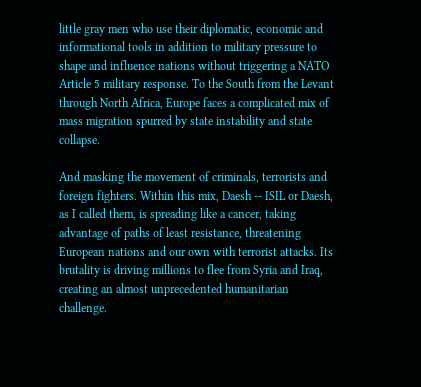little gray men who use their diplomatic, economic and informational tools in addition to military pressure to shape and influence nations without triggering a NATO Article 5 military response. To the South from the Levant through North Africa, Europe faces a complicated mix of mass migration spurred by state instability and state collapse.

And masking the movement of criminals, terrorists and foreign fighters. Within this mix, Daesh -- ISIL or Daesh, as I called them, is spreading like a cancer, taking advantage of paths of least resistance, threatening European nations and our own with terrorist attacks. Its brutality is driving millions to flee from Syria and Iraq, creating an almost unprecedented humanitarian challenge.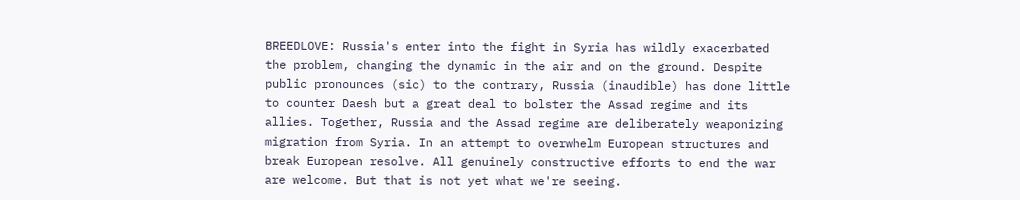BREEDLOVE: Russia's enter into the fight in Syria has wildly exacerbated the problem, changing the dynamic in the air and on the ground. Despite public pronounces (sic) to the contrary, Russia (inaudible) has done little to counter Daesh but a great deal to bolster the Assad regime and its allies. Together, Russia and the Assad regime are deliberately weaponizing migration from Syria. In an attempt to overwhelm European structures and break European resolve. All genuinely constructive efforts to end the war are welcome. But that is not yet what we're seeing.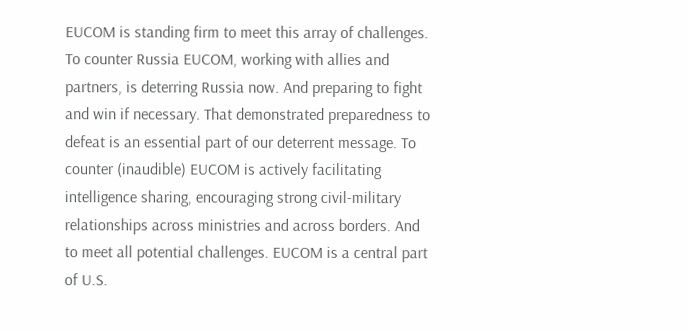EUCOM is standing firm to meet this array of challenges. To counter Russia EUCOM, working with allies and partners, is deterring Russia now. And preparing to fight and win if necessary. That demonstrated preparedness to defeat is an essential part of our deterrent message. To counter (inaudible) EUCOM is actively facilitating intelligence sharing, encouraging strong civil-military relationships across ministries and across borders. And to meet all potential challenges. EUCOM is a central part of U.S.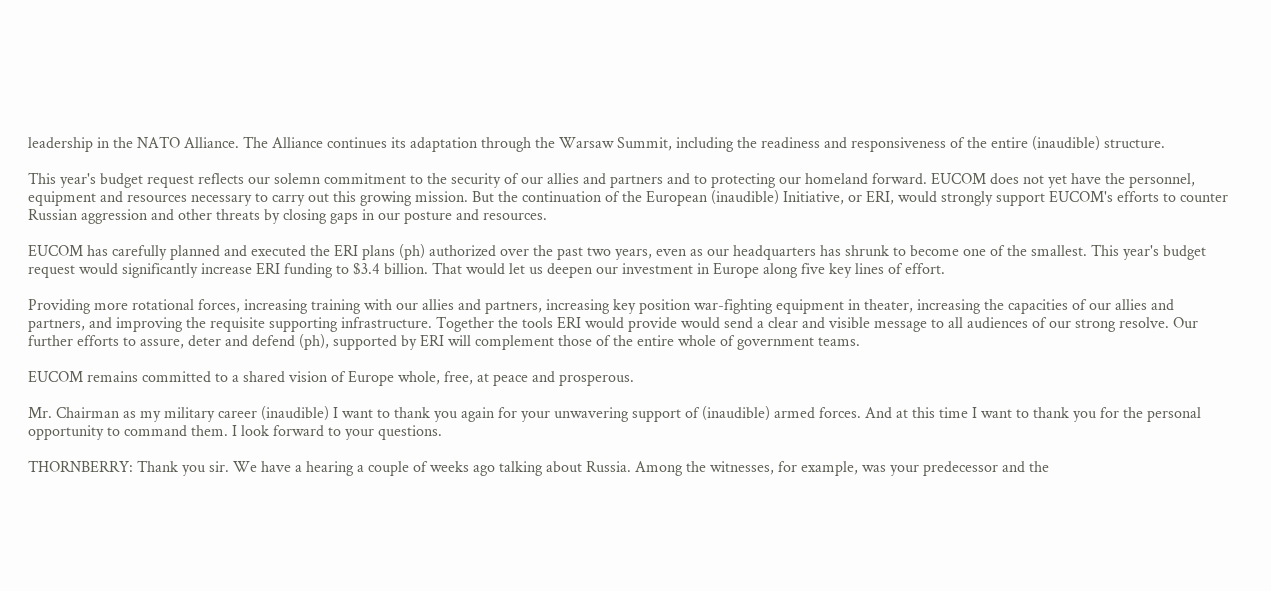leadership in the NATO Alliance. The Alliance continues its adaptation through the Warsaw Summit, including the readiness and responsiveness of the entire (inaudible) structure.

This year's budget request reflects our solemn commitment to the security of our allies and partners and to protecting our homeland forward. EUCOM does not yet have the personnel, equipment and resources necessary to carry out this growing mission. But the continuation of the European (inaudible) Initiative, or ERI, would strongly support EUCOM's efforts to counter Russian aggression and other threats by closing gaps in our posture and resources.

EUCOM has carefully planned and executed the ERI plans (ph) authorized over the past two years, even as our headquarters has shrunk to become one of the smallest. This year's budget request would significantly increase ERI funding to $3.4 billion. That would let us deepen our investment in Europe along five key lines of effort.

Providing more rotational forces, increasing training with our allies and partners, increasing key position war-fighting equipment in theater, increasing the capacities of our allies and partners, and improving the requisite supporting infrastructure. Together the tools ERI would provide would send a clear and visible message to all audiences of our strong resolve. Our further efforts to assure, deter and defend (ph), supported by ERI will complement those of the entire whole of government teams.

EUCOM remains committed to a shared vision of Europe whole, free, at peace and prosperous.

Mr. Chairman as my military career (inaudible) I want to thank you again for your unwavering support of (inaudible) armed forces. And at this time I want to thank you for the personal opportunity to command them. I look forward to your questions.

THORNBERRY: Thank you sir. We have a hearing a couple of weeks ago talking about Russia. Among the witnesses, for example, was your predecessor and the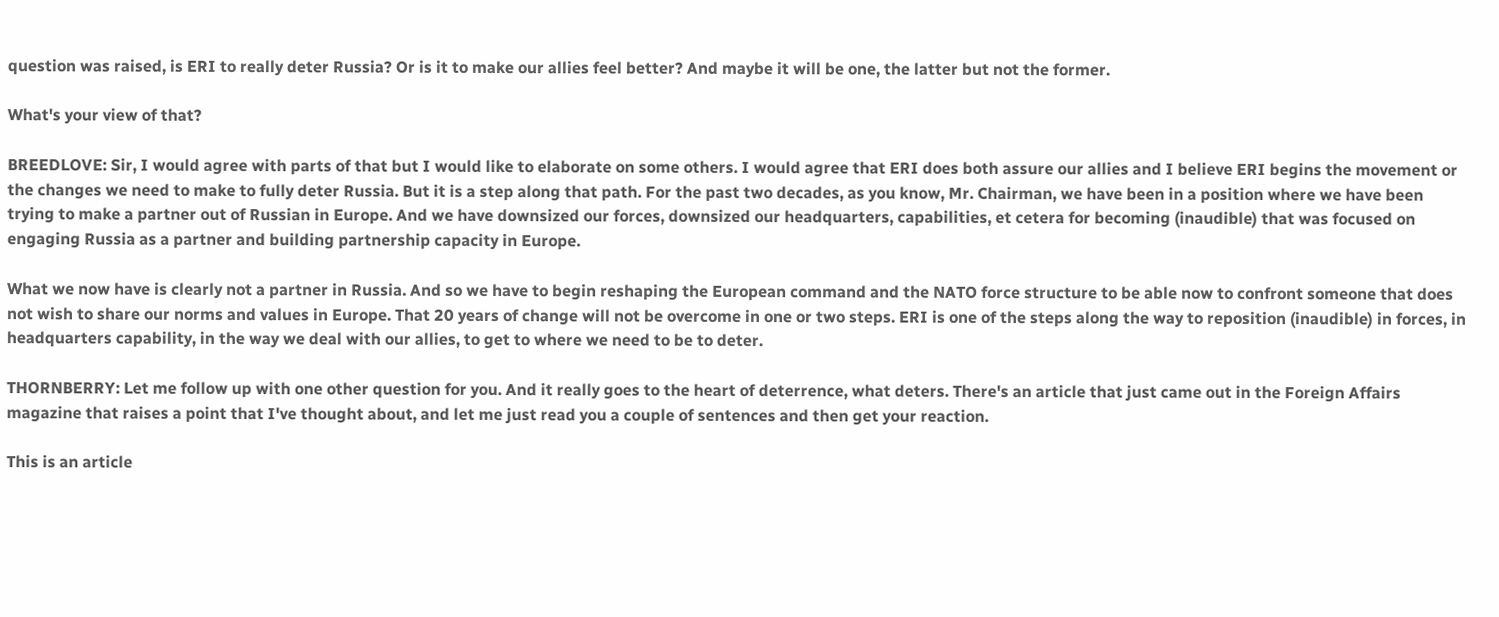question was raised, is ERI to really deter Russia? Or is it to make our allies feel better? And maybe it will be one, the latter but not the former.

What's your view of that?

BREEDLOVE: Sir, I would agree with parts of that but I would like to elaborate on some others. I would agree that ERI does both assure our allies and I believe ERI begins the movement or the changes we need to make to fully deter Russia. But it is a step along that path. For the past two decades, as you know, Mr. Chairman, we have been in a position where we have been trying to make a partner out of Russian in Europe. And we have downsized our forces, downsized our headquarters, capabilities, et cetera for becoming (inaudible) that was focused on engaging Russia as a partner and building partnership capacity in Europe.

What we now have is clearly not a partner in Russia. And so we have to begin reshaping the European command and the NATO force structure to be able now to confront someone that does not wish to share our norms and values in Europe. That 20 years of change will not be overcome in one or two steps. ERI is one of the steps along the way to reposition (inaudible) in forces, in headquarters capability, in the way we deal with our allies, to get to where we need to be to deter.

THORNBERRY: Let me follow up with one other question for you. And it really goes to the heart of deterrence, what deters. There's an article that just came out in the Foreign Affairs magazine that raises a point that I've thought about, and let me just read you a couple of sentences and then get your reaction.

This is an article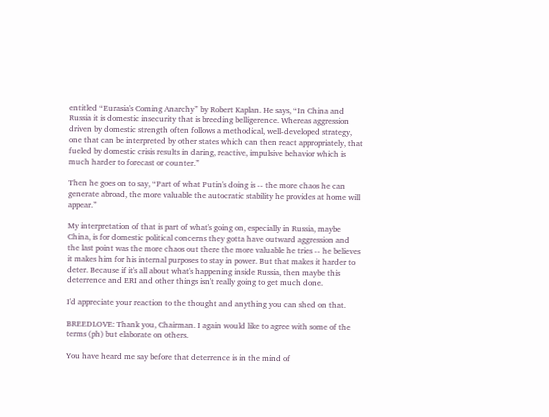entitled “Eurasia's Coming Anarchy” by Robert Kaplan. He says, “In China and Russia it is domestic insecurity that is breeding belligerence. Whereas aggression driven by domestic strength often follows a methodical, well-developed strategy, one that can be interpreted by other states which can then react appropriately, that fueled by domestic crisis results in daring, reactive, impulsive behavior which is much harder to forecast or counter.”

Then he goes on to say, “Part of what Putin's doing is -- the more chaos he can generate abroad, the more valuable the autocratic stability he provides at home will appear.”

My interpretation of that is part of what's going on, especially in Russia, maybe China, is for domestic political concerns they gotta have outward aggression and the last point was the more chaos out there the more valuable he tries -- he believes it makes him for his internal purposes to stay in power. But that makes it harder to deter. Because if it's all about what's happening inside Russia, then maybe this deterrence and ERI and other things isn't really going to get much done.

I'd appreciate your reaction to the thought and anything you can shed on that.

BREEDLOVE: Thank you, Chairman. I again would like to agree with some of the terms (ph) but elaborate on others.

You have heard me say before that deterrence is in the mind of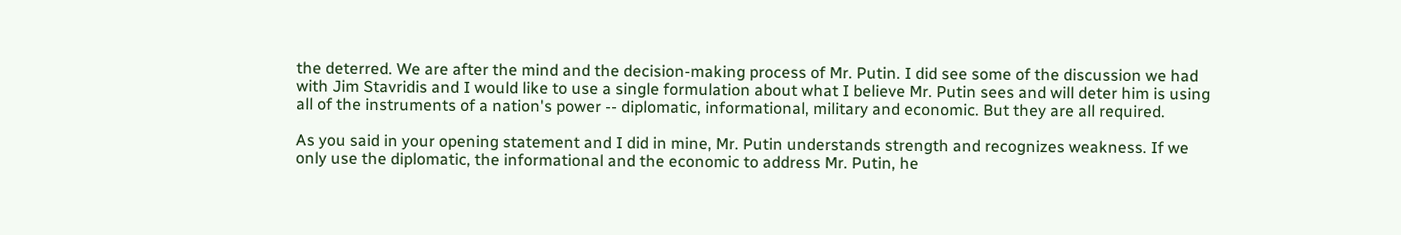the deterred. We are after the mind and the decision-making process of Mr. Putin. I did see some of the discussion we had with Jim Stavridis and I would like to use a single formulation about what I believe Mr. Putin sees and will deter him is using all of the instruments of a nation's power -- diplomatic, informational, military and economic. But they are all required.

As you said in your opening statement and I did in mine, Mr. Putin understands strength and recognizes weakness. If we only use the diplomatic, the informational and the economic to address Mr. Putin, he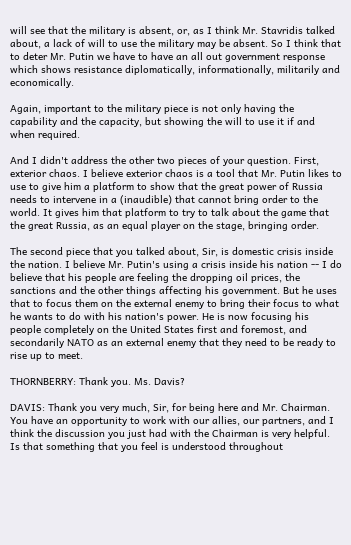will see that the military is absent, or, as I think Mr. Stavridis talked about, a lack of will to use the military may be absent. So I think that to deter Mr. Putin we have to have an all out government response which shows resistance diplomatically, informationally, militarily and economically.

Again, important to the military piece is not only having the capability and the capacity, but showing the will to use it if and when required.

And I didn't address the other two pieces of your question. First, exterior chaos. I believe exterior chaos is a tool that Mr. Putin likes to use to give him a platform to show that the great power of Russia needs to intervene in a (inaudible) that cannot bring order to the world. It gives him that platform to try to talk about the game that the great Russia, as an equal player on the stage, bringing order.

The second piece that you talked about, Sir, is domestic crisis inside the nation. I believe Mr. Putin's using a crisis inside his nation -- I do believe that his people are feeling the dropping oil prices, the sanctions and the other things affecting his government. But he uses that to focus them on the external enemy to bring their focus to what he wants to do with his nation's power. He is now focusing his people completely on the United States first and foremost, and secondarily NATO as an external enemy that they need to be ready to rise up to meet.

THORNBERRY: Thank you. Ms. Davis?

DAVIS: Thank you very much, Sir, for being here and Mr. Chairman. You have an opportunity to work with our allies, our partners, and I think the discussion you just had with the Chairman is very helpful. Is that something that you feel is understood throughout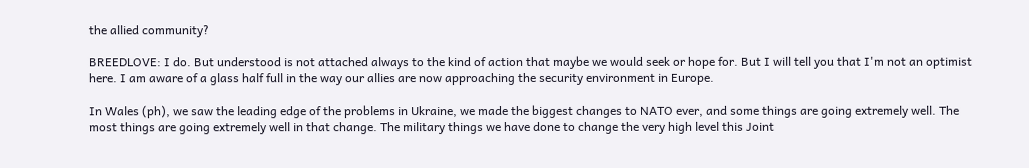the allied community?

BREEDLOVE: I do. But understood is not attached always to the kind of action that maybe we would seek or hope for. But I will tell you that I'm not an optimist here. I am aware of a glass half full in the way our allies are now approaching the security environment in Europe.

In Wales (ph), we saw the leading edge of the problems in Ukraine, we made the biggest changes to NATO ever, and some things are going extremely well. The most things are going extremely well in that change. The military things we have done to change the very high level this Joint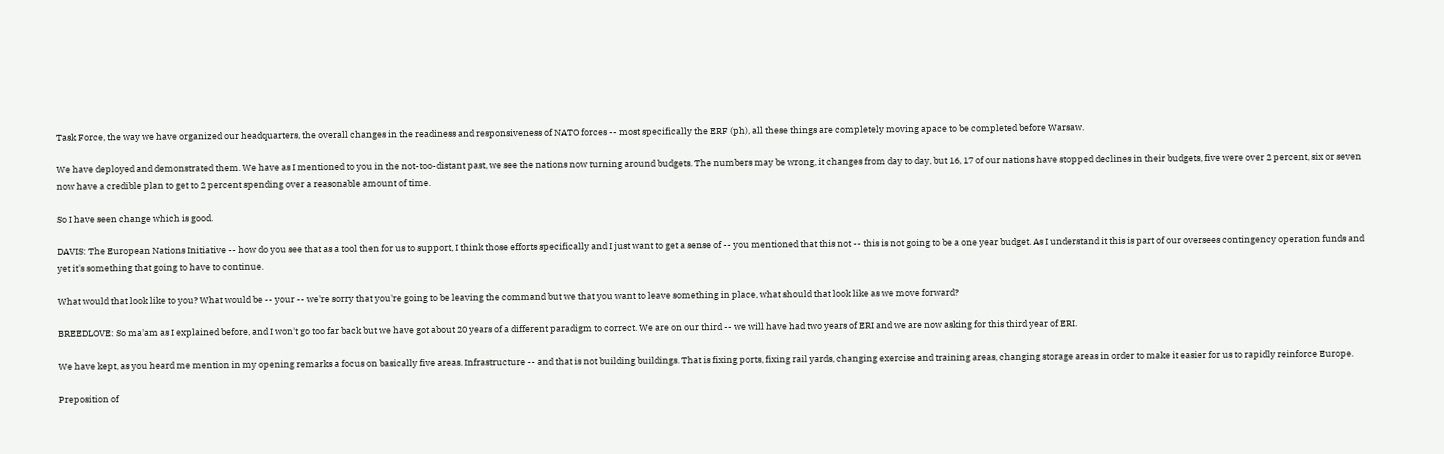Task Force, the way we have organized our headquarters, the overall changes in the readiness and responsiveness of NATO forces -- most specifically the ERF (ph), all these things are completely moving apace to be completed before Warsaw.

We have deployed and demonstrated them. We have as I mentioned to you in the not-too-distant past, we see the nations now turning around budgets. The numbers may be wrong, it changes from day to day, but 16, 17 of our nations have stopped declines in their budgets, five were over 2 percent, six or seven now have a credible plan to get to 2 percent spending over a reasonable amount of time.

So I have seen change which is good.

DAVIS: The European Nations Initiative -- how do you see that as a tool then for us to support, I think those efforts specifically and I just want to get a sense of -- you mentioned that this not -- this is not going to be a one year budget. As I understand it this is part of our oversees contingency operation funds and yet it's something that going to have to continue.

What would that look like to you? What would be -- your -- we're sorry that you're going to be leaving the command but we that you want to leave something in place, what should that look like as we move forward?

BREEDLOVE: So ma'am as I explained before, and I won't go too far back but we have got about 20 years of a different paradigm to correct. We are on our third -- we will have had two years of ERI and we are now asking for this third year of ERI.

We have kept, as you heard me mention in my opening remarks a focus on basically five areas. Infrastructure -- and that is not building buildings. That is fixing ports, fixing rail yards, changing exercise and training areas, changing storage areas in order to make it easier for us to rapidly reinforce Europe.

Preposition of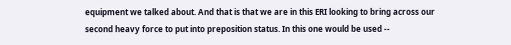equipment we talked about. And that is that we are in this ERI looking to bring across our second heavy force to put into preposition status. In this one would be used --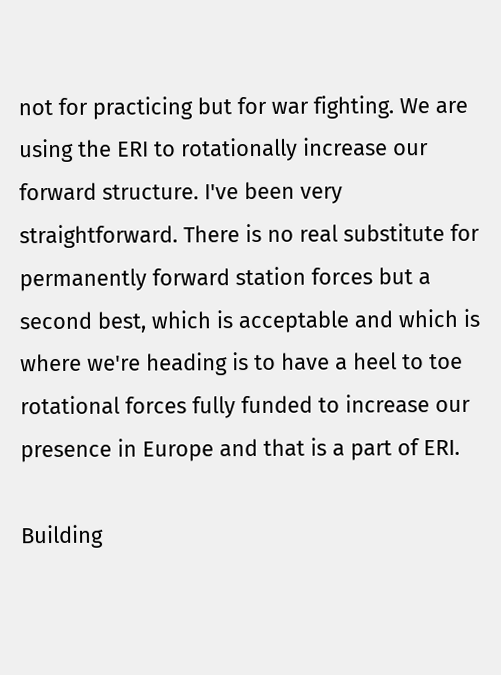not for practicing but for war fighting. We are using the ERI to rotationally increase our forward structure. I've been very straightforward. There is no real substitute for permanently forward station forces but a second best, which is acceptable and which is where we're heading is to have a heel to toe rotational forces fully funded to increase our presence in Europe and that is a part of ERI.

Building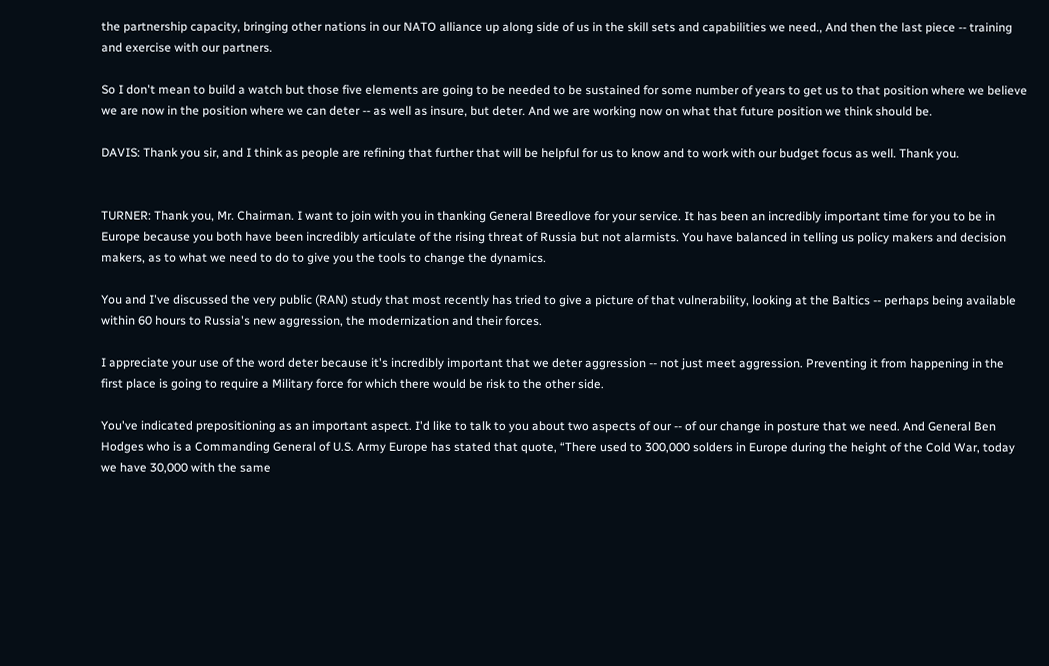the partnership capacity, bringing other nations in our NATO alliance up along side of us in the skill sets and capabilities we need., And then the last piece -- training and exercise with our partners.

So I don't mean to build a watch but those five elements are going to be needed to be sustained for some number of years to get us to that position where we believe we are now in the position where we can deter -- as well as insure, but deter. And we are working now on what that future position we think should be.

DAVIS: Thank you sir, and I think as people are refining that further that will be helpful for us to know and to work with our budget focus as well. Thank you.


TURNER: Thank you, Mr. Chairman. I want to join with you in thanking General Breedlove for your service. It has been an incredibly important time for you to be in Europe because you both have been incredibly articulate of the rising threat of Russia but not alarmists. You have balanced in telling us policy makers and decision makers, as to what we need to do to give you the tools to change the dynamics.

You and I've discussed the very public (RAN) study that most recently has tried to give a picture of that vulnerability, looking at the Baltics -- perhaps being available within 60 hours to Russia's new aggression, the modernization and their forces.

I appreciate your use of the word deter because it's incredibly important that we deter aggression -- not just meet aggression. Preventing it from happening in the first place is going to require a Military force for which there would be risk to the other side.

You've indicated prepositioning as an important aspect. I'd like to talk to you about two aspects of our -- of our change in posture that we need. And General Ben Hodges who is a Commanding General of U.S. Army Europe has stated that quote, “There used to 300,000 solders in Europe during the height of the Cold War, today we have 30,000 with the same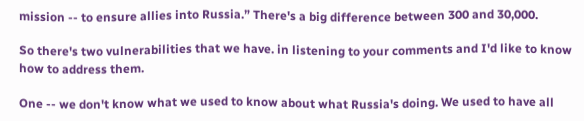mission -- to ensure allies into Russia.” There's a big difference between 300 and 30,000.

So there's two vulnerabilities that we have. in listening to your comments and I'd like to know how to address them.

One -- we don't know what we used to know about what Russia's doing. We used to have all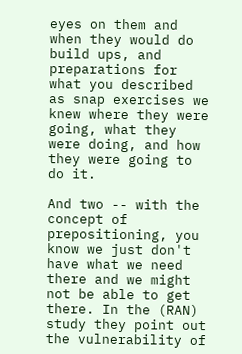eyes on them and when they would do build ups, and preparations for what you described as snap exercises we knew where they were going, what they were doing, and how they were going to do it.

And two -- with the concept of prepositioning, you know we just don't have what we need there and we might not be able to get there. In the (RAN) study they point out the vulnerability of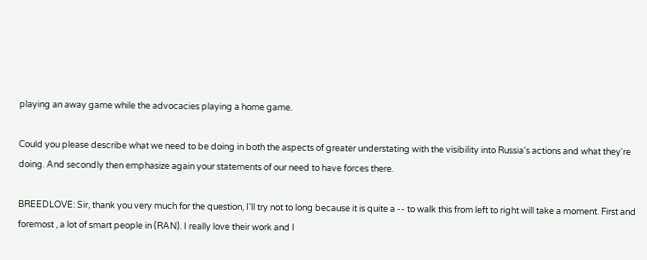playing an away game while the advocacies playing a home game.

Could you please describe what we need to be doing in both the aspects of greater understating with the visibility into Russia's actions and what they're doing. And secondly then emphasize again your statements of our need to have forces there.

BREEDLOVE: Sir, thank you very much for the question, I'll try not to long because it is quite a -- to walk this from left to right will take a moment. First and foremost , a lot of smart people in (RAN). I really love their work and I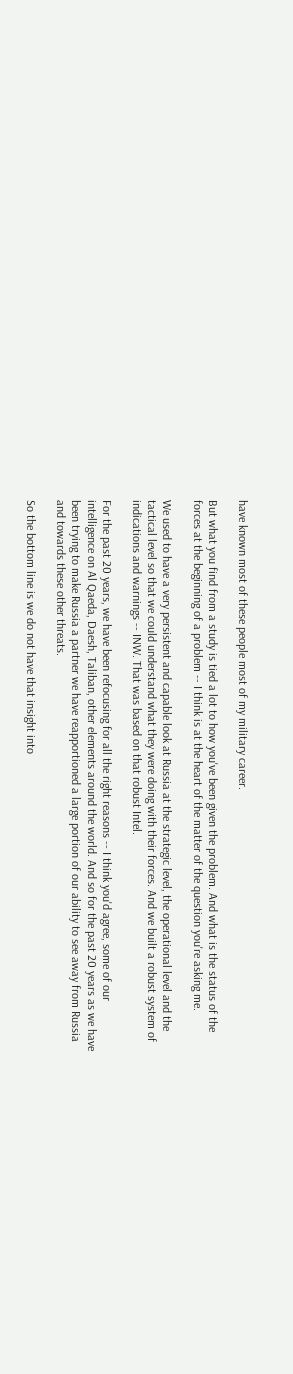have known most of these people most of my military career.

But what you find from a study is tied a lot to how you've been given the problem. And what is the status of the forces at the beginning of a problem -- I think is at the heart of the matter of the question you're asking me.

We used to have a very persistent and capable look at Russia at the strategic level, the operational level and the tactical level so that we could understand what they were doing with their forces. And we built a robust system of indications and warnings -- INW. That was based on that robust Intel.

For the past 20 years, we have been refocusing for all the right reasons -- I think you'd agree, some of our intelligence on Al Qaeda, Daesh, Taliban, other elements around the world. And so for the past 20 years as we have been trying to make Russia a partner we have reapportioned a large portion of our ability to see away from Russia and towards these other threats.

So the bottom line is we do not have that insight into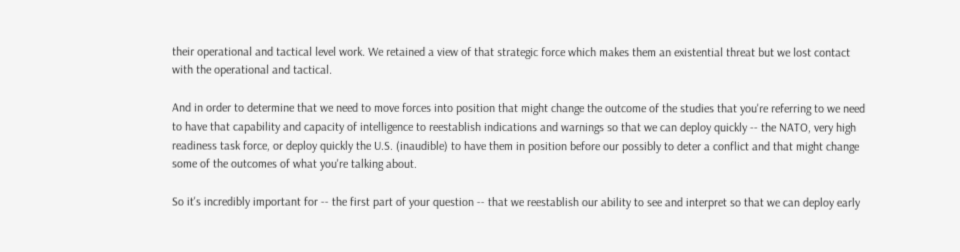their operational and tactical level work. We retained a view of that strategic force which makes them an existential threat but we lost contact with the operational and tactical.

And in order to determine that we need to move forces into position that might change the outcome of the studies that you're referring to we need to have that capability and capacity of intelligence to reestablish indications and warnings so that we can deploy quickly -- the NATO, very high readiness task force, or deploy quickly the U.S. (inaudible) to have them in position before our possibly to deter a conflict and that might change some of the outcomes of what you're talking about.

So it's incredibly important for -- the first part of your question -- that we reestablish our ability to see and interpret so that we can deploy early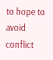to hope to avoid conflict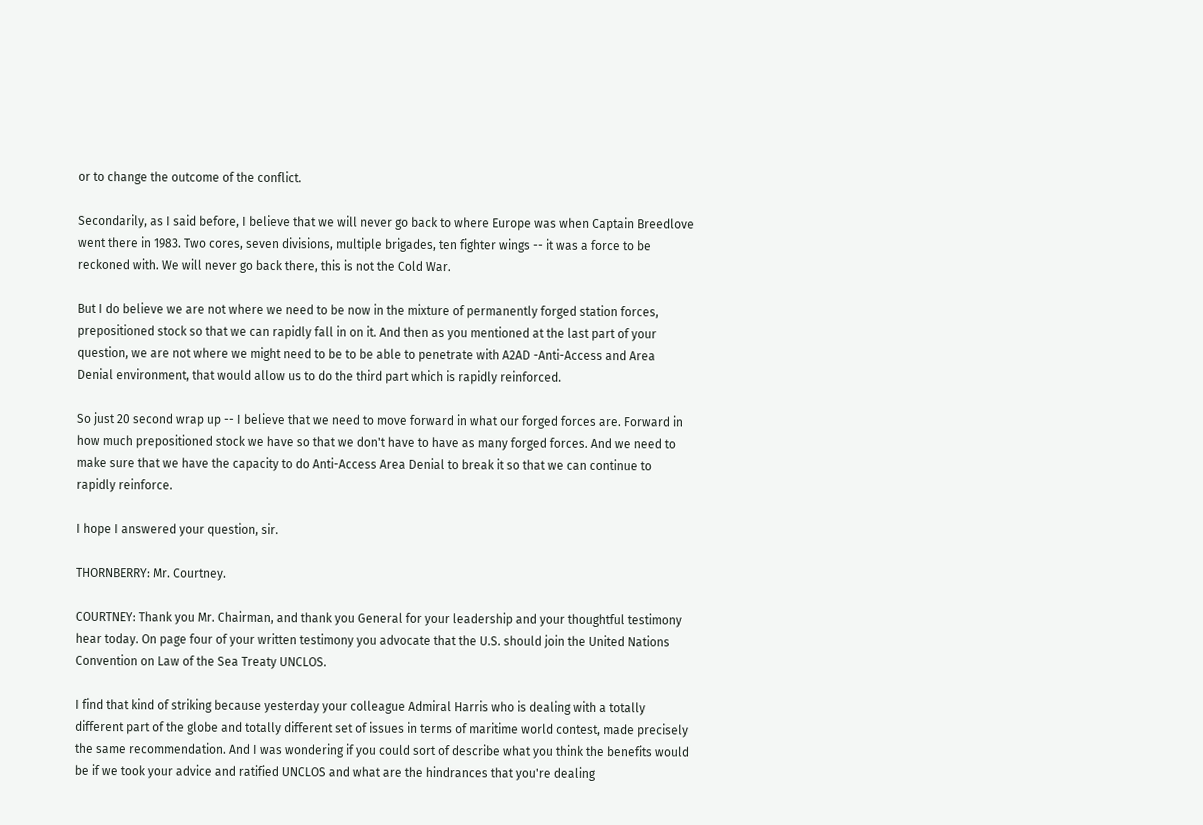or to change the outcome of the conflict.

Secondarily, as I said before, I believe that we will never go back to where Europe was when Captain Breedlove went there in 1983. Two cores, seven divisions, multiple brigades, ten fighter wings -- it was a force to be reckoned with. We will never go back there, this is not the Cold War.

But I do believe we are not where we need to be now in the mixture of permanently forged station forces, prepositioned stock so that we can rapidly fall in on it. And then as you mentioned at the last part of your question, we are not where we might need to be to be able to penetrate with A2AD -Anti-Access and Area Denial environment, that would allow us to do the third part which is rapidly reinforced.

So just 20 second wrap up -- I believe that we need to move forward in what our forged forces are. Forward in how much prepositioned stock we have so that we don't have to have as many forged forces. And we need to make sure that we have the capacity to do Anti-Access Area Denial to break it so that we can continue to rapidly reinforce.

I hope I answered your question, sir.

THORNBERRY: Mr. Courtney.

COURTNEY: Thank you Mr. Chairman, and thank you General for your leadership and your thoughtful testimony hear today. On page four of your written testimony you advocate that the U.S. should join the United Nations Convention on Law of the Sea Treaty UNCLOS.

I find that kind of striking because yesterday your colleague Admiral Harris who is dealing with a totally different part of the globe and totally different set of issues in terms of maritime world contest, made precisely the same recommendation. And I was wondering if you could sort of describe what you think the benefits would be if we took your advice and ratified UNCLOS and what are the hindrances that you're dealing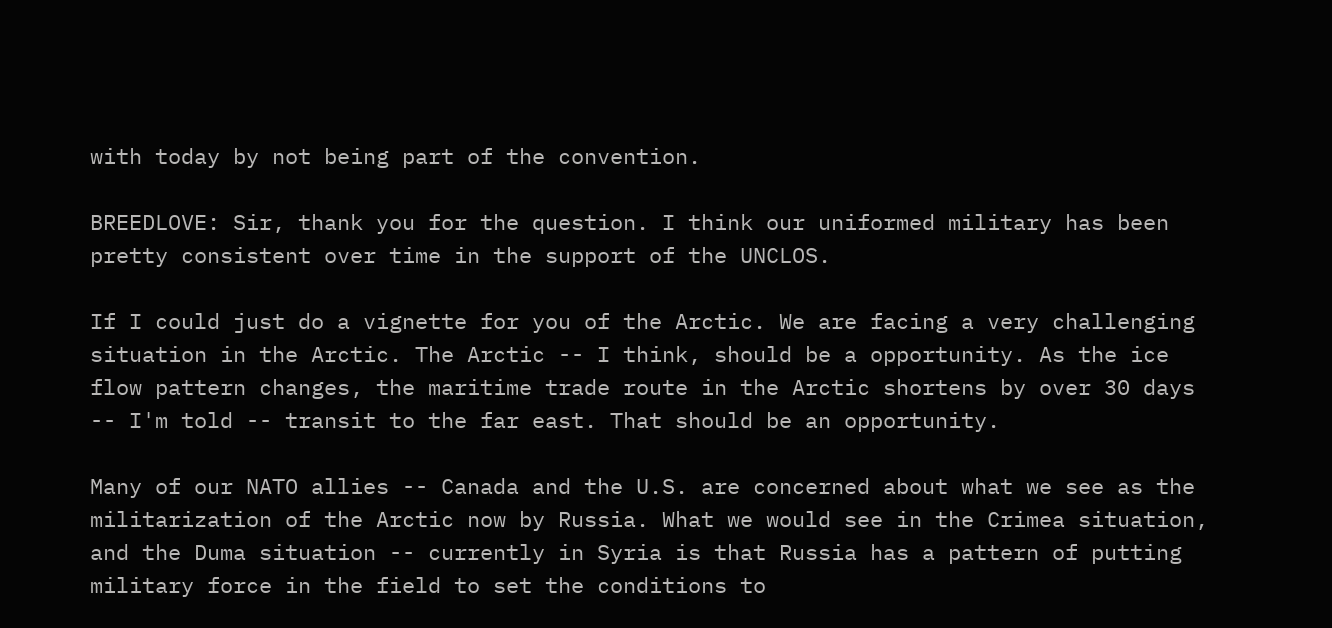with today by not being part of the convention.

BREEDLOVE: Sir, thank you for the question. I think our uniformed military has been pretty consistent over time in the support of the UNCLOS.

If I could just do a vignette for you of the Arctic. We are facing a very challenging situation in the Arctic. The Arctic -- I think, should be a opportunity. As the ice flow pattern changes, the maritime trade route in the Arctic shortens by over 30 days -- I'm told -- transit to the far east. That should be an opportunity.

Many of our NATO allies -- Canada and the U.S. are concerned about what we see as the militarization of the Arctic now by Russia. What we would see in the Crimea situation, and the Duma situation -- currently in Syria is that Russia has a pattern of putting military force in the field to set the conditions to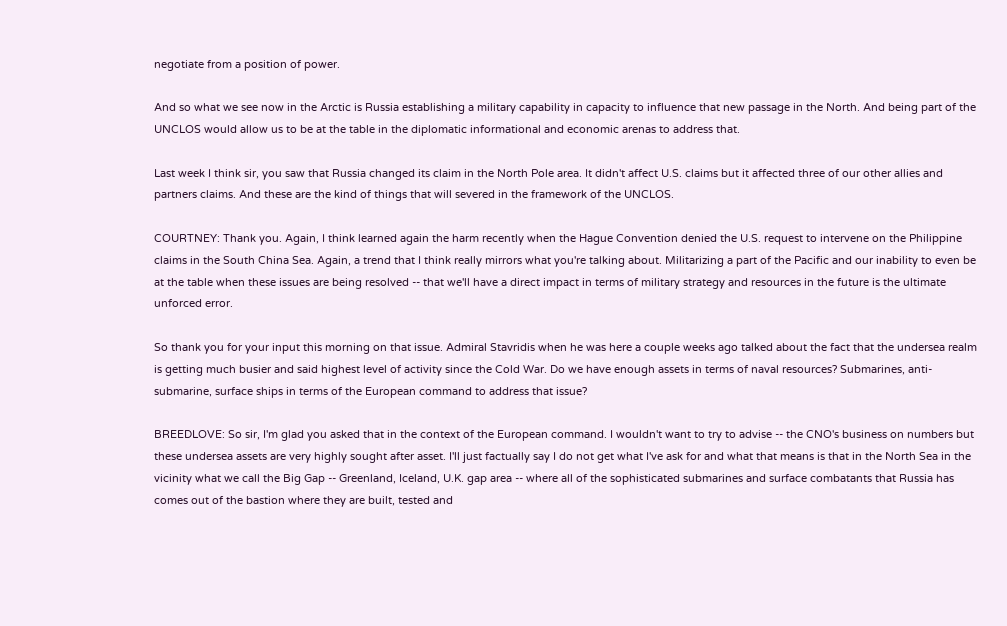negotiate from a position of power.

And so what we see now in the Arctic is Russia establishing a military capability in capacity to influence that new passage in the North. And being part of the UNCLOS would allow us to be at the table in the diplomatic informational and economic arenas to address that.

Last week I think sir, you saw that Russia changed its claim in the North Pole area. It didn't affect U.S. claims but it affected three of our other allies and partners claims. And these are the kind of things that will severed in the framework of the UNCLOS.

COURTNEY: Thank you. Again, I think learned again the harm recently when the Hague Convention denied the U.S. request to intervene on the Philippine claims in the South China Sea. Again, a trend that I think really mirrors what you're talking about. Militarizing a part of the Pacific and our inability to even be at the table when these issues are being resolved -- that we'll have a direct impact in terms of military strategy and resources in the future is the ultimate unforced error.

So thank you for your input this morning on that issue. Admiral Stavridis when he was here a couple weeks ago talked about the fact that the undersea realm is getting much busier and said highest level of activity since the Cold War. Do we have enough assets in terms of naval resources? Submarines, anti-submarine, surface ships in terms of the European command to address that issue?

BREEDLOVE: So sir, I'm glad you asked that in the context of the European command. I wouldn't want to try to advise -- the CNO's business on numbers but these undersea assets are very highly sought after asset. I'll just factually say I do not get what I've ask for and what that means is that in the North Sea in the vicinity what we call the Big Gap -- Greenland, Iceland, U.K. gap area -- where all of the sophisticated submarines and surface combatants that Russia has comes out of the bastion where they are built, tested and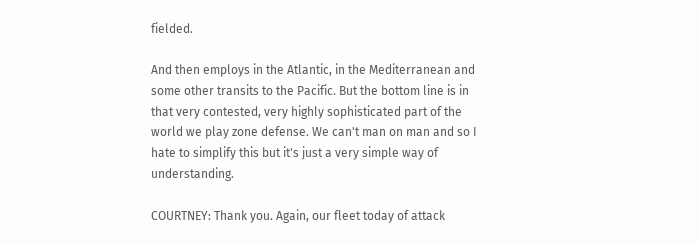fielded.

And then employs in the Atlantic, in the Mediterranean and some other transits to the Pacific. But the bottom line is in that very contested, very highly sophisticated part of the  world we play zone defense. We can't man on man and so I hate to simplify this but it's just a very simple way of understanding.

COURTNEY: Thank you. Again, our fleet today of attack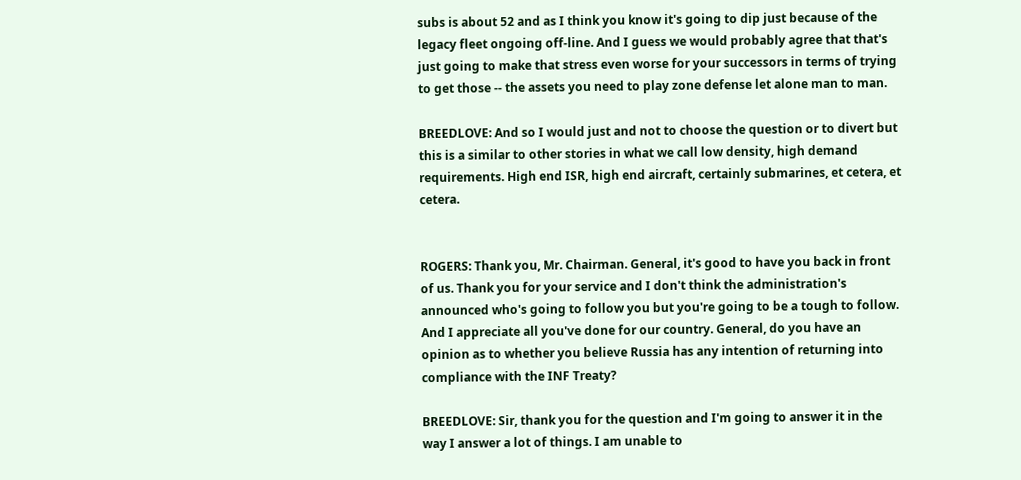subs is about 52 and as I think you know it's going to dip just because of the legacy fleet ongoing off-line. And I guess we would probably agree that that's just going to make that stress even worse for your successors in terms of trying to get those -- the assets you need to play zone defense let alone man to man.

BREEDLOVE: And so I would just and not to choose the question or to divert but this is a similar to other stories in what we call low density, high demand requirements. High end ISR, high end aircraft, certainly submarines, et cetera, et cetera.


ROGERS: Thank you, Mr. Chairman. General, it's good to have you back in front of us. Thank you for your service and I don't think the administration's announced who's going to follow you but you're going to be a tough to follow. And I appreciate all you've done for our country. General, do you have an opinion as to whether you believe Russia has any intention of returning into compliance with the INF Treaty?

BREEDLOVE: Sir, thank you for the question and I'm going to answer it in the way I answer a lot of things. I am unable to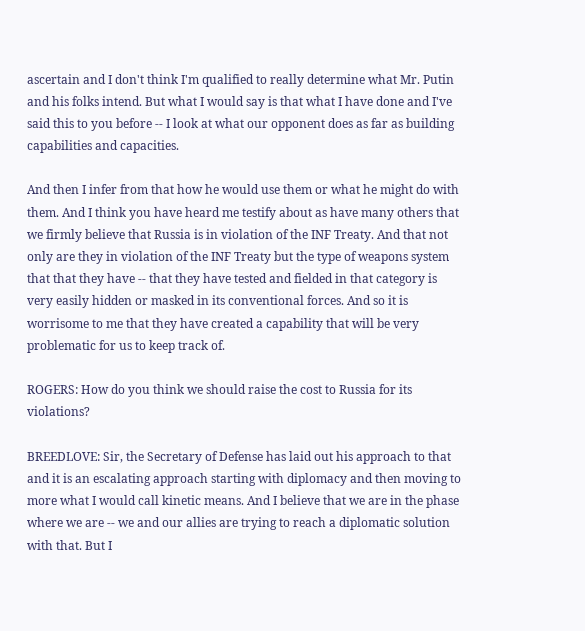ascertain and I don't think I'm qualified to really determine what Mr. Putin and his folks intend. But what I would say is that what I have done and I've said this to you before -- I look at what our opponent does as far as building capabilities and capacities.

And then I infer from that how he would use them or what he might do with them. And I think you have heard me testify about as have many others that we firmly believe that Russia is in violation of the INF Treaty. And that not only are they in violation of the INF Treaty but the type of weapons system that that they have -- that they have tested and fielded in that category is very easily hidden or masked in its conventional forces. And so it is worrisome to me that they have created a capability that will be very problematic for us to keep track of.

ROGERS: How do you think we should raise the cost to Russia for its violations?

BREEDLOVE: Sir, the Secretary of Defense has laid out his approach to that and it is an escalating approach starting with diplomacy and then moving to more what I would call kinetic means. And I believe that we are in the phase where we are -- we and our allies are trying to reach a diplomatic solution with that. But I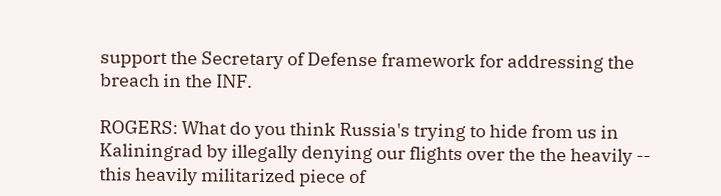support the Secretary of Defense framework for addressing the breach in the INF.

ROGERS: What do you think Russia's trying to hide from us in Kaliningrad by illegally denying our flights over the the heavily -- this heavily militarized piece of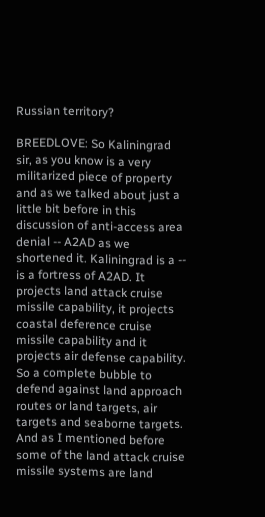Russian territory?

BREEDLOVE: So Kaliningrad sir, as you know is a very militarized piece of property and as we talked about just a little bit before in this discussion of anti-access area denial -- A2AD as we shortened it. Kaliningrad is a -- is a fortress of A2AD. It projects land attack cruise missile capability, it projects coastal deference cruise missile capability and it projects air defense capability. So a complete bubble to defend against land approach routes or land targets, air targets and seaborne targets. And as I mentioned before some of the land attack cruise missile systems are land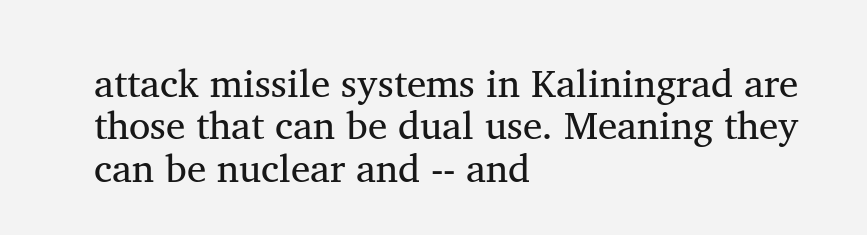attack missile systems in Kaliningrad are those that can be dual use. Meaning they can be nuclear and -- and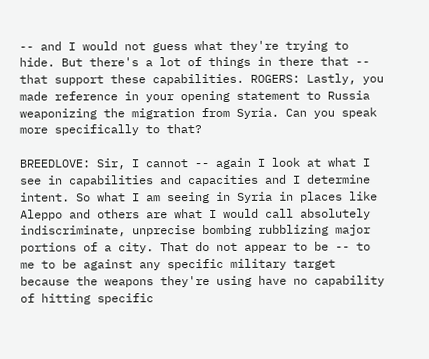-- and I would not guess what they're trying to hide. But there's a lot of things in there that -- that support these capabilities. ROGERS: Lastly, you made reference in your opening statement to Russia weaponizing the migration from Syria. Can you speak more specifically to that?

BREEDLOVE: Sir, I cannot -- again I look at what I see in capabilities and capacities and I determine intent. So what I am seeing in Syria in places like Aleppo and others are what I would call absolutely indiscriminate, unprecise bombing rubblizing major portions of a city. That do not appear to be -- to me to be against any specific military target because the weapons they're using have no capability of hitting specific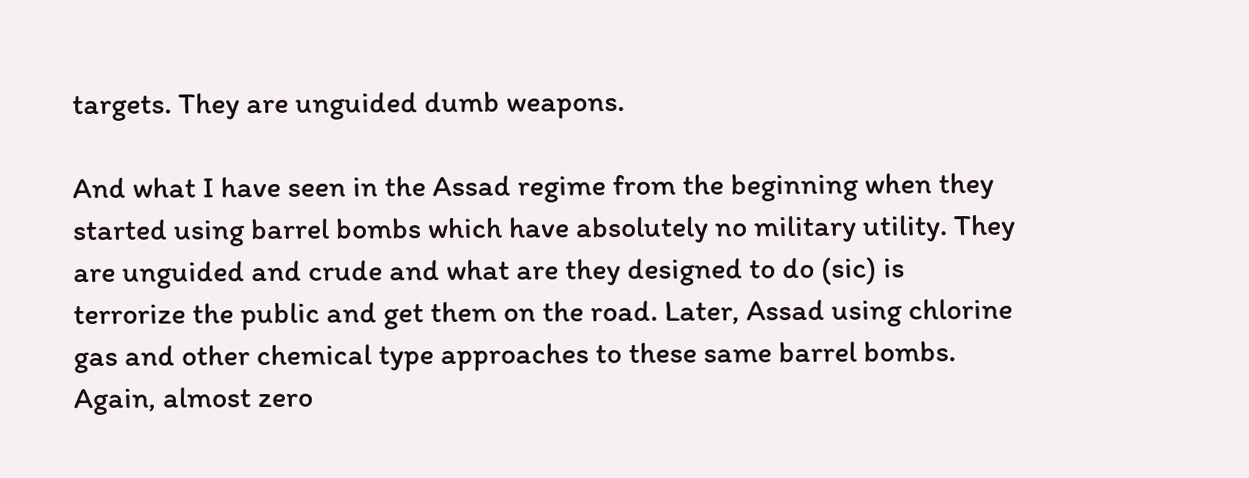targets. They are unguided dumb weapons.

And what I have seen in the Assad regime from the beginning when they started using barrel bombs which have absolutely no military utility. They are unguided and crude and what are they designed to do (sic) is terrorize the public and get them on the road. Later, Assad using chlorine gas and other chemical type approaches to these same barrel bombs. Again, almost zero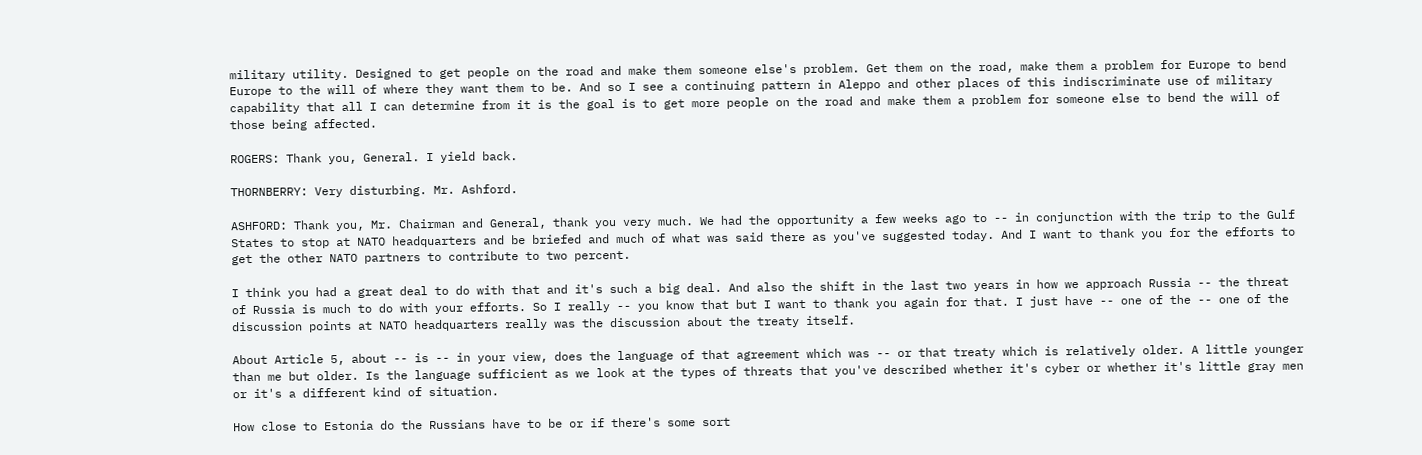military utility. Designed to get people on the road and make them someone else's problem. Get them on the road, make them a problem for Europe to bend Europe to the will of where they want them to be. And so I see a continuing pattern in Aleppo and other places of this indiscriminate use of military capability that all I can determine from it is the goal is to get more people on the road and make them a problem for someone else to bend the will of those being affected.

ROGERS: Thank you, General. I yield back.

THORNBERRY: Very disturbing. Mr. Ashford.

ASHFORD: Thank you, Mr. Chairman and General, thank you very much. We had the opportunity a few weeks ago to -- in conjunction with the trip to the Gulf States to stop at NATO headquarters and be briefed and much of what was said there as you've suggested today. And I want to thank you for the efforts to get the other NATO partners to contribute to two percent.

I think you had a great deal to do with that and it's such a big deal. And also the shift in the last two years in how we approach Russia -- the threat of Russia is much to do with your efforts. So I really -- you know that but I want to thank you again for that. I just have -- one of the -- one of the discussion points at NATO headquarters really was the discussion about the treaty itself.

About Article 5, about -- is -- in your view, does the language of that agreement which was -- or that treaty which is relatively older. A little younger than me but older. Is the language sufficient as we look at the types of threats that you've described whether it's cyber or whether it's little gray men or it's a different kind of situation.

How close to Estonia do the Russians have to be or if there's some sort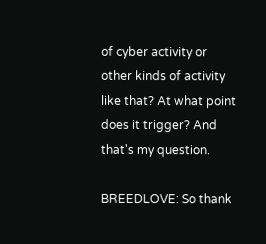of cyber activity or other kinds of activity like that? At what point does it trigger? And that's my question.

BREEDLOVE: So thank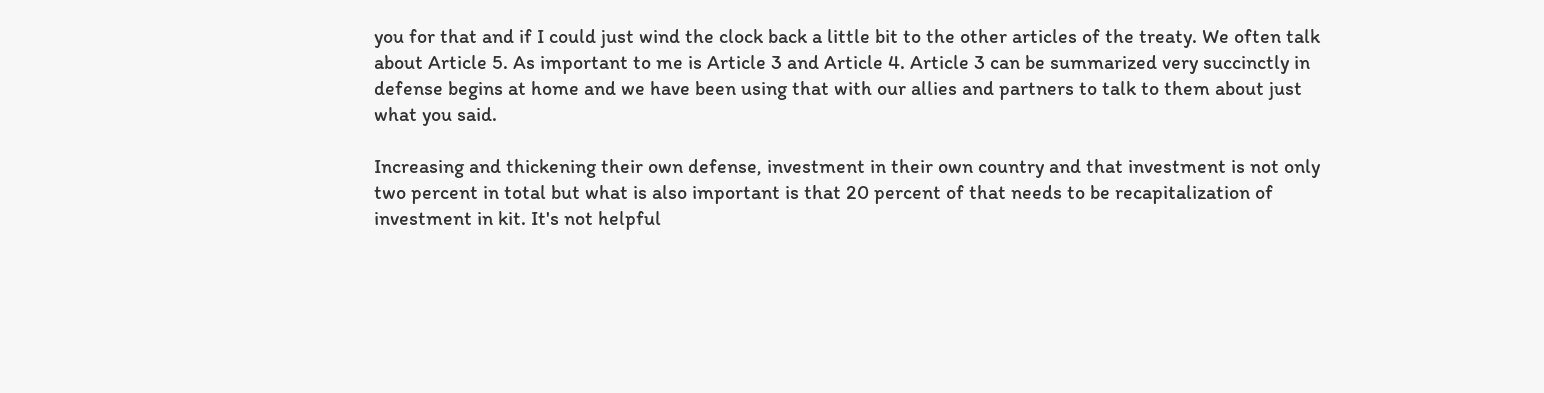you for that and if I could just wind the clock back a little bit to the other articles of the treaty. We often talk about Article 5. As important to me is Article 3 and Article 4. Article 3 can be summarized very succinctly in defense begins at home and we have been using that with our allies and partners to talk to them about just what you said.

Increasing and thickening their own defense, investment in their own country and that investment is not only two percent in total but what is also important is that 20 percent of that needs to be recapitalization of investment in kit. It's not helpful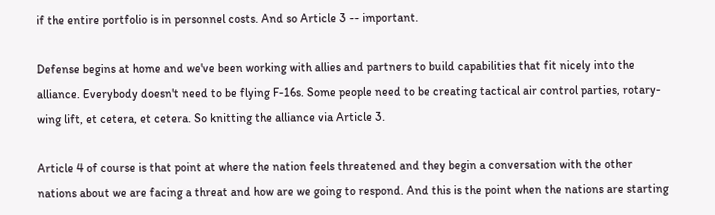if the entire portfolio is in personnel costs. And so Article 3 -- important.

Defense begins at home and we've been working with allies and partners to build capabilities that fit nicely into the alliance. Everybody doesn't need to be flying F-16s. Some people need to be creating tactical air control parties, rotary-wing lift, et cetera, et cetera. So knitting the alliance via Article 3.

Article 4 of course is that point at where the nation feels threatened and they begin a conversation with the other nations about we are facing a threat and how are we going to respond. And this is the point when the nations are starting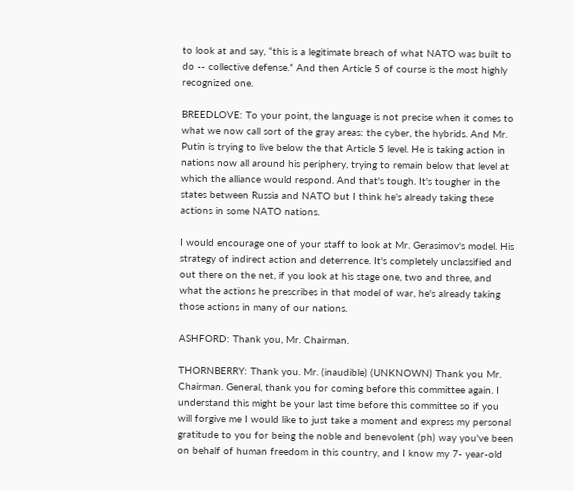to look at and say, “this is a legitimate breach of what NATO was built to do -- collective defense.” And then Article 5 of course is the most highly recognized one.

BREEDLOVE: To your point, the language is not precise when it comes to what we now call sort of the gray areas: the cyber, the hybrids. And Mr. Putin is trying to live below the that Article 5 level. He is taking action in nations now all around his periphery, trying to remain below that level at which the alliance would respond. And that's tough. It's tougher in the states between Russia and NATO but I think he's already taking these actions in some NATO nations.

I would encourage one of your staff to look at Mr. Gerasimov's model. His strategy of indirect action and deterrence. It's completely unclassified and out there on the net, if you look at his stage one, two and three, and what the actions he prescribes in that model of war, he's already taking those actions in many of our nations.

ASHFORD: Thank you, Mr. Chairman.

THORNBERRY: Thank you. Mr. (inaudible) (UNKNOWN) Thank you Mr. Chairman. General, thank you for coming before this committee again. I understand this might be your last time before this committee so if you will forgive me I would like to just take a moment and express my personal gratitude to you for being the noble and benevolent (ph) way you've been on behalf of human freedom in this country, and I know my 7- year-old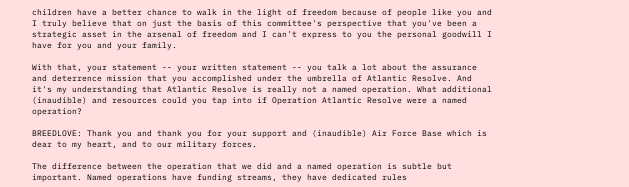children have a better chance to walk in the light of freedom because of people like you and I truly believe that on just the basis of this committee's perspective that you've been a strategic asset in the arsenal of freedom and I can't express to you the personal goodwill I have for you and your family.

With that, your statement -- your written statement -- you talk a lot about the assurance and deterrence mission that you accomplished under the umbrella of Atlantic Resolve. And it's my understanding that Atlantic Resolve is really not a named operation. What additional (inaudible) and resources could you tap into if Operation Atlantic Resolve were a named operation?

BREEDLOVE: Thank you and thank you for your support and (inaudible) Air Force Base which is dear to my heart, and to our military forces.

The difference between the operation that we did and a named operation is subtle but important. Named operations have funding streams, they have dedicated rules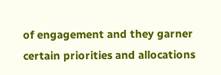of engagement and they garner certain priorities and allocations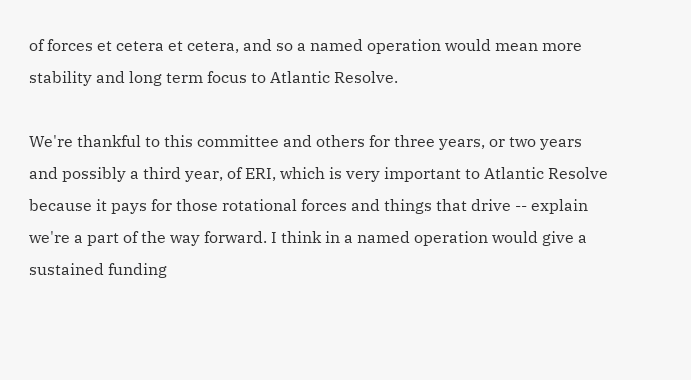of forces et cetera et cetera, and so a named operation would mean more stability and long term focus to Atlantic Resolve.

We're thankful to this committee and others for three years, or two years and possibly a third year, of ERI, which is very important to Atlantic Resolve because it pays for those rotational forces and things that drive -- explain we're a part of the way forward. I think in a named operation would give a sustained funding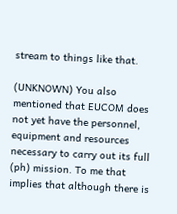stream to things like that.

(UNKNOWN) You also mentioned that EUCOM does not yet have the personnel, equipment and resources necessary to carry out its full (ph) mission. To me that implies that although there is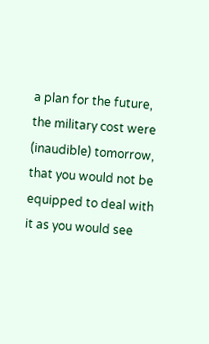a plan for the future, the military cost were (inaudible) tomorrow, that you would not be equipped to deal with it as you would see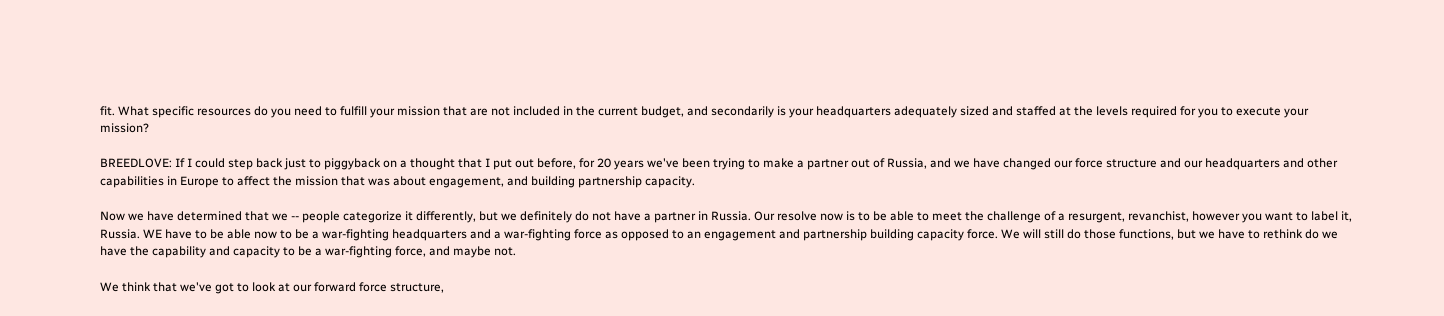fit. What specific resources do you need to fulfill your mission that are not included in the current budget, and secondarily is your headquarters adequately sized and staffed at the levels required for you to execute your mission?

BREEDLOVE: If I could step back just to piggyback on a thought that I put out before, for 20 years we've been trying to make a partner out of Russia, and we have changed our force structure and our headquarters and other capabilities in Europe to affect the mission that was about engagement, and building partnership capacity.

Now we have determined that we -- people categorize it differently, but we definitely do not have a partner in Russia. Our resolve now is to be able to meet the challenge of a resurgent, revanchist, however you want to label it, Russia. WE have to be able now to be a war-fighting headquarters and a war-fighting force as opposed to an engagement and partnership building capacity force. We will still do those functions, but we have to rethink do we have the capability and capacity to be a war-fighting force, and maybe not.

We think that we've got to look at our forward force structure,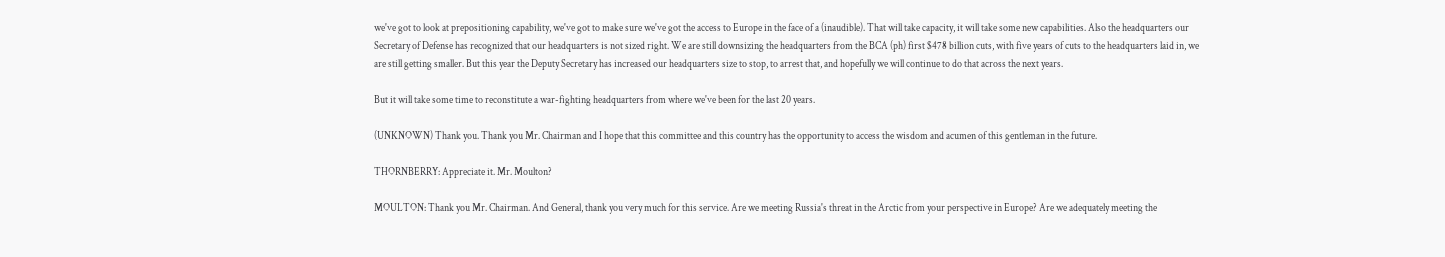we've got to look at prepositioning capability, we've got to make sure we've got the access to Europe in the face of a (inaudible). That will take capacity, it will take some new capabilities. Also the headquarters our Secretary of Defense has recognized that our headquarters is not sized right. We are still downsizing the headquarters from the BCA (ph) first $478 billion cuts, with five years of cuts to the headquarters laid in, we are still getting smaller. But this year the Deputy Secretary has increased our headquarters size to stop, to arrest that, and hopefully we will continue to do that across the next years.

But it will take some time to reconstitute a war-fighting headquarters from where we've been for the last 20 years.

(UNKNOWN) Thank you. Thank you Mr. Chairman and I hope that this committee and this country has the opportunity to access the wisdom and acumen of this gentleman in the future.

THORNBERRY: Appreciate it. Mr. Moulton?

MOULTON: Thank you Mr. Chairman. And General, thank you very much for this service. Are we meeting Russia's threat in the Arctic from your perspective in Europe? Are we adequately meeting the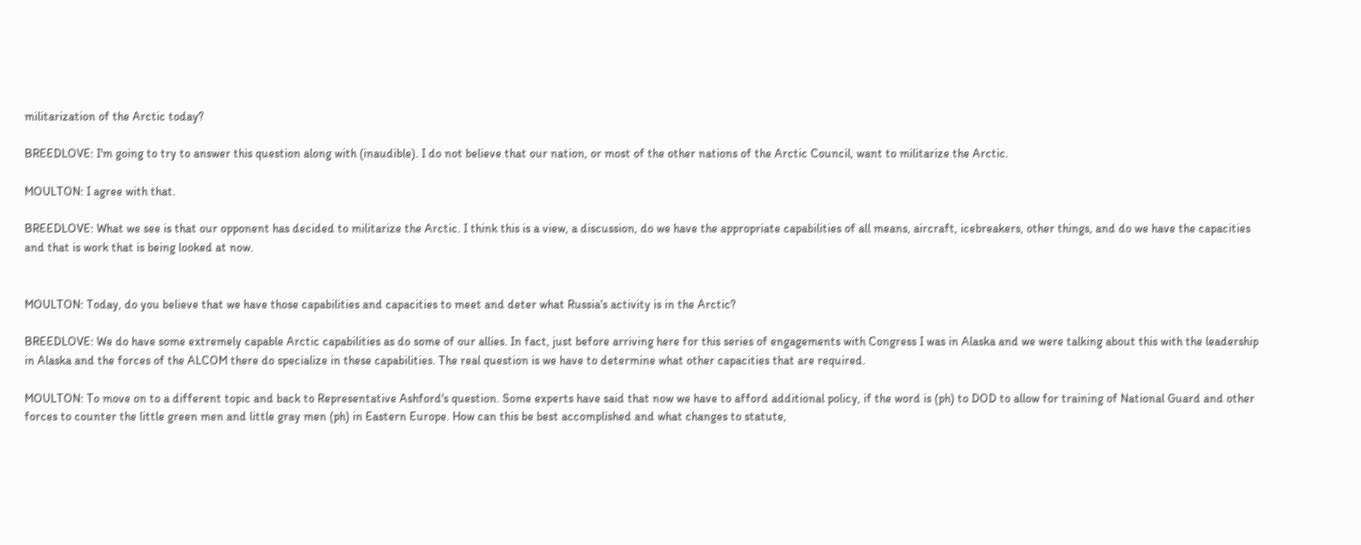militarization of the Arctic today?

BREEDLOVE: I'm going to try to answer this question along with (inaudible). I do not believe that our nation, or most of the other nations of the Arctic Council, want to militarize the Arctic.

MOULTON: I agree with that.

BREEDLOVE: What we see is that our opponent has decided to militarize the Arctic. I think this is a view, a discussion, do we have the appropriate capabilities of all means, aircraft, icebreakers, other things, and do we have the capacities and that is work that is being looked at now.


MOULTON: Today, do you believe that we have those capabilities and capacities to meet and deter what Russia's activity is in the Arctic?

BREEDLOVE: We do have some extremely capable Arctic capabilities as do some of our allies. In fact, just before arriving here for this series of engagements with Congress I was in Alaska and we were talking about this with the leadership in Alaska and the forces of the ALCOM there do specialize in these capabilities. The real question is we have to determine what other capacities that are required.

MOULTON: To move on to a different topic and back to Representative Ashford's question. Some experts have said that now we have to afford additional policy, if the word is (ph) to DOD to allow for training of National Guard and other forces to counter the little green men and little gray men (ph) in Eastern Europe. How can this be best accomplished and what changes to statute,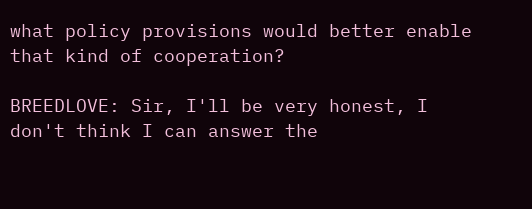what policy provisions would better enable that kind of cooperation?

BREEDLOVE: Sir, I'll be very honest, I don't think I can answer the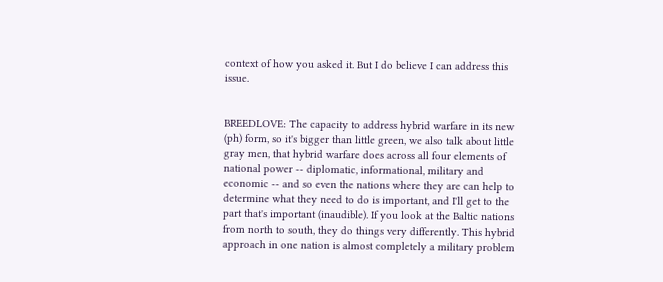context of how you asked it. But I do believe I can address this issue.


BREEDLOVE: The capacity to address hybrid warfare in its new (ph) form, so it's bigger than little green, we also talk about little gray men, that hybrid warfare does across all four elements of national power -- diplomatic, informational, military and economic -- and so even the nations where they are can help to determine what they need to do is important, and I'll get to the part that's important (inaudible). If you look at the Baltic nations from north to south, they do things very differently. This hybrid approach in one nation is almost completely a military problem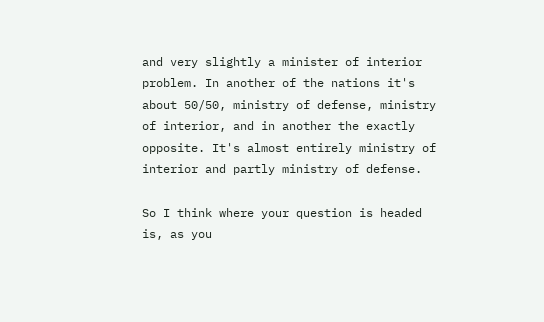and very slightly a minister of interior problem. In another of the nations it's about 50/50, ministry of defense, ministry of interior, and in another the exactly opposite. It's almost entirely ministry of interior and partly ministry of defense.

So I think where your question is headed is, as you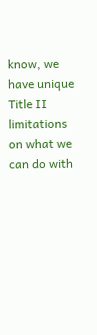know, we have unique Title II limitations on what we can do with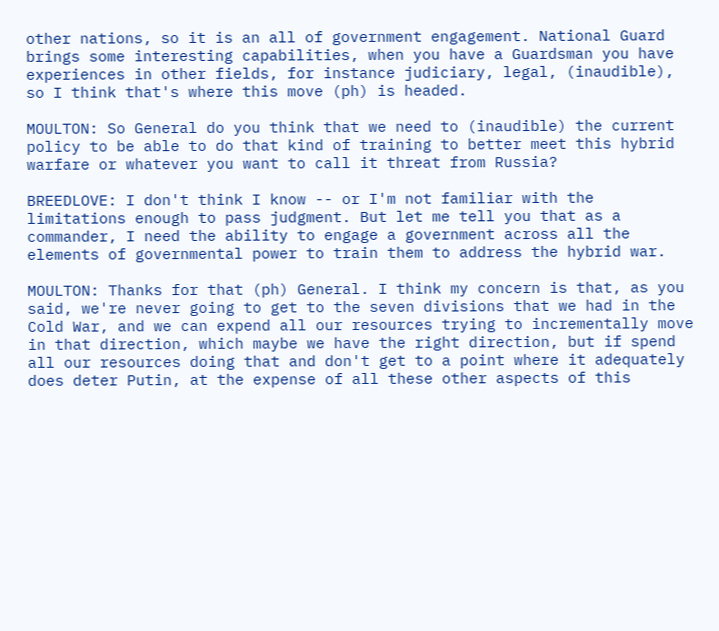other nations, so it is an all of government engagement. National Guard brings some interesting capabilities, when you have a Guardsman you have experiences in other fields, for instance judiciary, legal, (inaudible), so I think that's where this move (ph) is headed.

MOULTON: So General do you think that we need to (inaudible) the current policy to be able to do that kind of training to better meet this hybrid warfare or whatever you want to call it threat from Russia?

BREEDLOVE: I don't think I know -- or I'm not familiar with the limitations enough to pass judgment. But let me tell you that as a commander, I need the ability to engage a government across all the elements of governmental power to train them to address the hybrid war.

MOULTON: Thanks for that (ph) General. I think my concern is that, as you said, we're never going to get to the seven divisions that we had in the Cold War, and we can expend all our resources trying to incrementally move in that direction, which maybe we have the right direction, but if spend all our resources doing that and don't get to a point where it adequately does deter Putin, at the expense of all these other aspects of this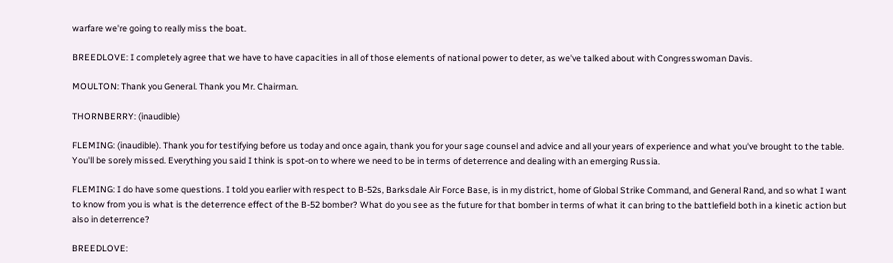warfare we're going to really miss the boat.

BREEDLOVE: I completely agree that we have to have capacities in all of those elements of national power to deter, as we've talked about with Congresswoman Davis.

MOULTON: Thank you General. Thank you Mr. Chairman.

THORNBERRY: (inaudible)

FLEMING: (inaudible). Thank you for testifying before us today and once again, thank you for your sage counsel and advice and all your years of experience and what you've brought to the table. You'll be sorely missed. Everything you said I think is spot-on to where we need to be in terms of deterrence and dealing with an emerging Russia.

FLEMING: I do have some questions. I told you earlier with respect to B-52s, Barksdale Air Force Base, is in my district, home of Global Strike Command, and General Rand, and so what I want to know from you is what is the deterrence effect of the B-52 bomber? What do you see as the future for that bomber in terms of what it can bring to the battlefield both in a kinetic action but also in deterrence?

BREEDLOVE: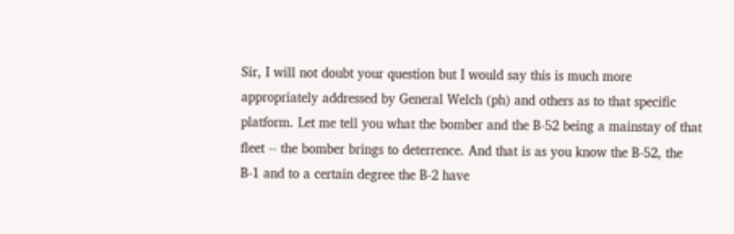Sir, I will not doubt your question but I would say this is much more appropriately addressed by General Welch (ph) and others as to that specific platform. Let me tell you what the bomber and the B-52 being a mainstay of that fleet -- the bomber brings to deterrence. And that is as you know the B-52, the B-1 and to a certain degree the B-2 have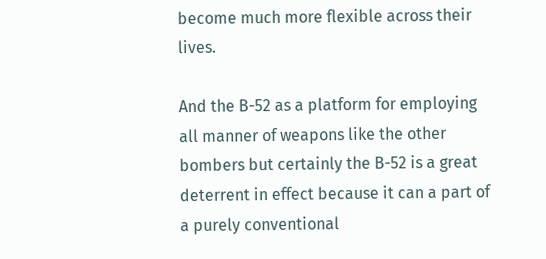become much more flexible across their lives.

And the B-52 as a platform for employing all manner of weapons like the other bombers but certainly the B-52 is a great deterrent in effect because it can a part of a purely conventional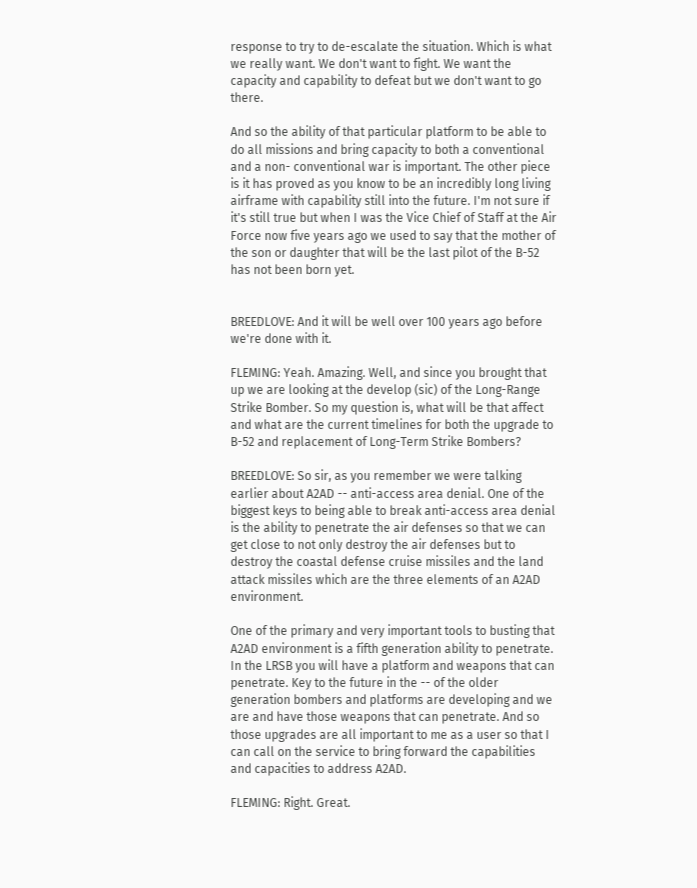response to try to de-escalate the situation. Which is what we really want. We don't want to fight. We want the capacity and capability to defeat but we don't want to go there.

And so the ability of that particular platform to be able to do all missions and bring capacity to both a conventional and a non- conventional war is important. The other piece is it has proved as you know to be an incredibly long living airframe with capability still into the future. I'm not sure if it's still true but when I was the Vice Chief of Staff at the Air Force now five years ago we used to say that the mother of the son or daughter that will be the last pilot of the B-52 has not been born yet.


BREEDLOVE: And it will be well over 100 years ago before we're done with it.

FLEMING: Yeah. Amazing. Well, and since you brought that up we are looking at the develop (sic) of the Long-Range Strike Bomber. So my question is, what will be that affect and what are the current timelines for both the upgrade to B-52 and replacement of Long-Term Strike Bombers?

BREEDLOVE: So sir, as you remember we were talking earlier about A2AD -- anti-access area denial. One of the biggest keys to being able to break anti-access area denial is the ability to penetrate the air defenses so that we can get close to not only destroy the air defenses but to destroy the coastal defense cruise missiles and the land attack missiles which are the three elements of an A2AD environment.

One of the primary and very important tools to busting that A2AD environment is a fifth generation ability to penetrate. In the LRSB you will have a platform and weapons that can penetrate. Key to the future in the -- of the older generation bombers and platforms are developing and we are and have those weapons that can penetrate. And so those upgrades are all important to me as a user so that I can call on the service to bring forward the capabilities and capacities to address A2AD.

FLEMING: Right. Great.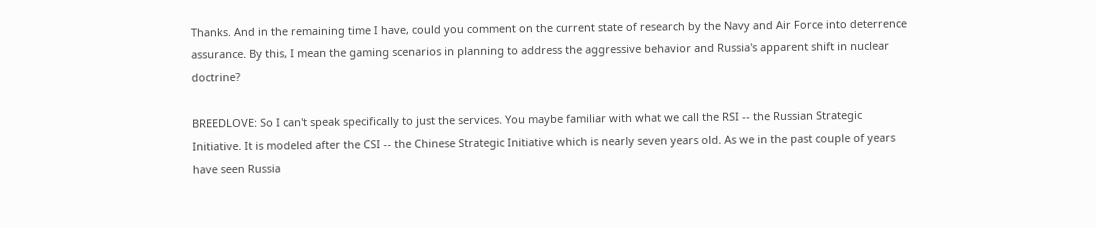Thanks. And in the remaining time I have, could you comment on the current state of research by the Navy and Air Force into deterrence assurance. By this, I mean the gaming scenarios in planning to address the aggressive behavior and Russia's apparent shift in nuclear doctrine?

BREEDLOVE: So I can't speak specifically to just the services. You maybe familiar with what we call the RSI -- the Russian Strategic Initiative. It is modeled after the CSI -- the Chinese Strategic Initiative which is nearly seven years old. As we in the past couple of years have seen Russia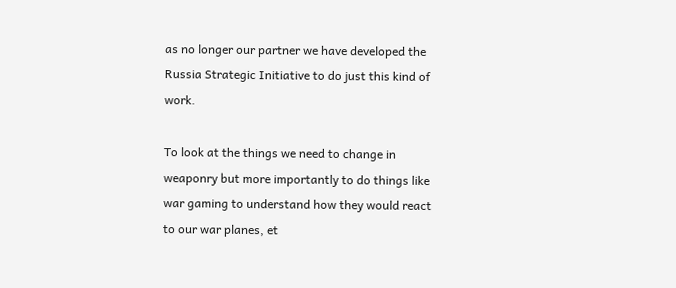as no longer our partner we have developed the Russia Strategic Initiative to do just this kind of work.

To look at the things we need to change in weaponry but more importantly to do things like war gaming to understand how they would react to our war planes, et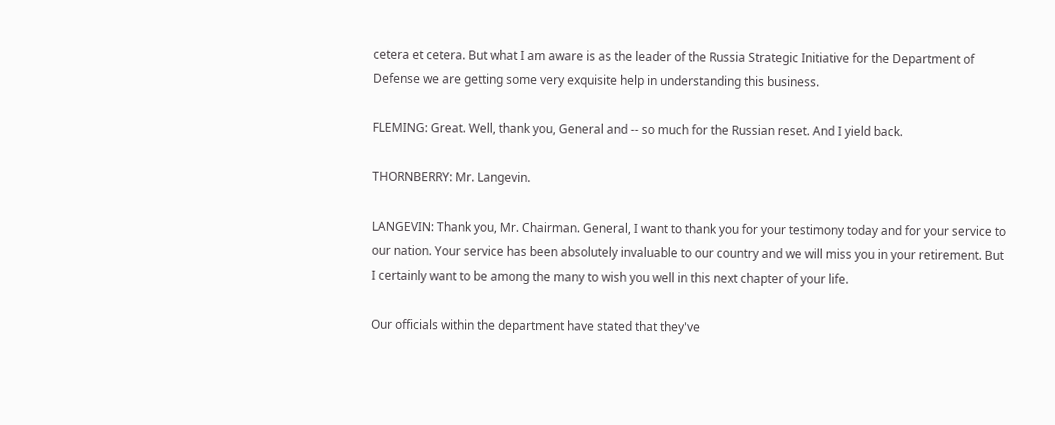cetera et cetera. But what I am aware is as the leader of the Russia Strategic Initiative for the Department of Defense we are getting some very exquisite help in understanding this business.

FLEMING: Great. Well, thank you, General and -- so much for the Russian reset. And I yield back.

THORNBERRY: Mr. Langevin.

LANGEVIN: Thank you, Mr. Chairman. General, I want to thank you for your testimony today and for your service to our nation. Your service has been absolutely invaluable to our country and we will miss you in your retirement. But I certainly want to be among the many to wish you well in this next chapter of your life.

Our officials within the department have stated that they've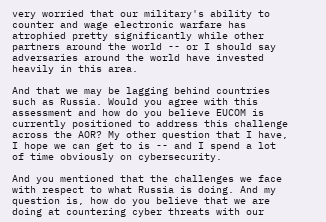very worried that our military's ability to counter and wage electronic warfare has atrophied pretty significantly while other partners around the world -- or I should say adversaries around the world have invested heavily in this area.

And that we may be lagging behind countries such as Russia. Would you agree with this assessment and how do you believe EUCOM is currently positioned to address this challenge across the AOR? My other question that I have, I hope we can get to is -- and I spend a lot of time obviously on cybersecurity.

And you mentioned that the challenges we face with respect to what Russia is doing. And my question is, how do you believe that we are doing at countering cyber threats with our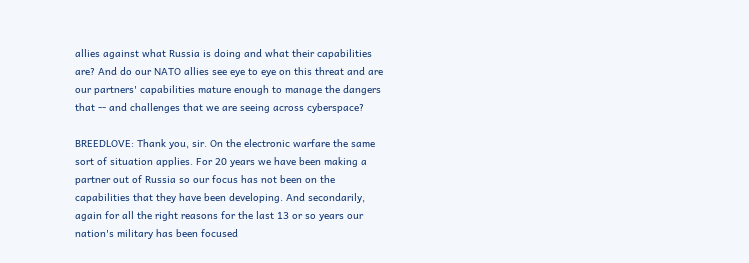allies against what Russia is doing and what their capabilities are? And do our NATO allies see eye to eye on this threat and are our partners' capabilities mature enough to manage the dangers that -- and challenges that we are seeing across cyberspace?

BREEDLOVE: Thank you, sir. On the electronic warfare the same sort of situation applies. For 20 years we have been making a partner out of Russia so our focus has not been on the capabilities that they have been developing. And secondarily, again for all the right reasons for the last 13 or so years our nation's military has been focused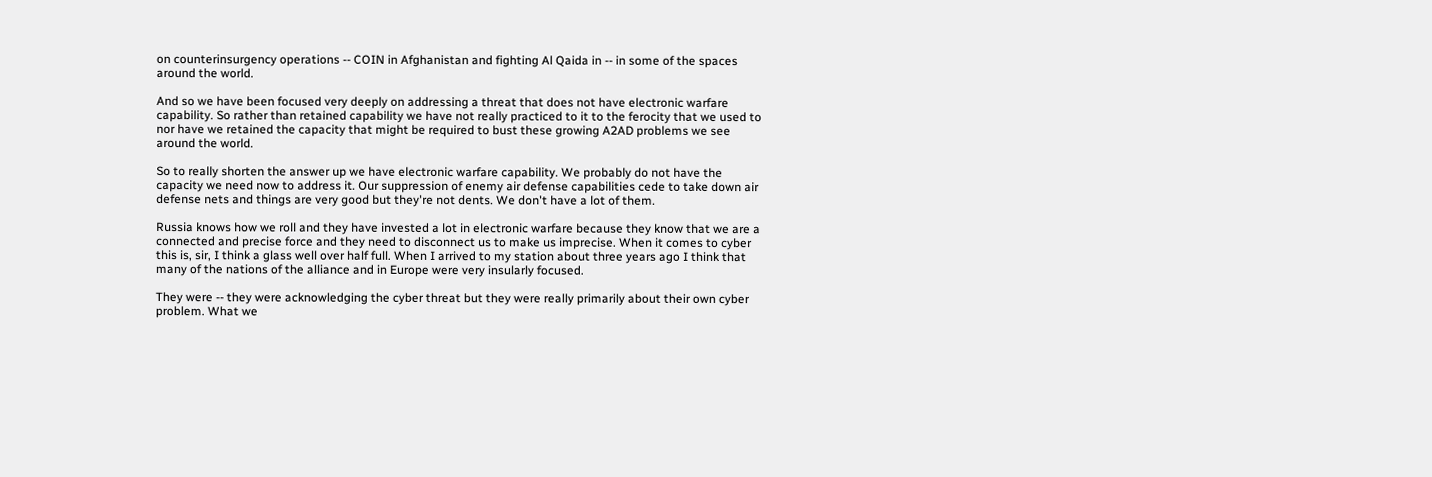on counterinsurgency operations -- COIN in Afghanistan and fighting Al Qaida in -- in some of the spaces around the world.

And so we have been focused very deeply on addressing a threat that does not have electronic warfare capability. So rather than retained capability we have not really practiced to it to the ferocity that we used to nor have we retained the capacity that might be required to bust these growing A2AD problems we see around the world.

So to really shorten the answer up we have electronic warfare capability. We probably do not have the capacity we need now to address it. Our suppression of enemy air defense capabilities cede to take down air defense nets and things are very good but they're not dents. We don't have a lot of them.

Russia knows how we roll and they have invested a lot in electronic warfare because they know that we are a connected and precise force and they need to disconnect us to make us imprecise. When it comes to cyber this is, sir, I think a glass well over half full. When I arrived to my station about three years ago I think that many of the nations of the alliance and in Europe were very insularly focused.

They were -- they were acknowledging the cyber threat but they were really primarily about their own cyber problem. What we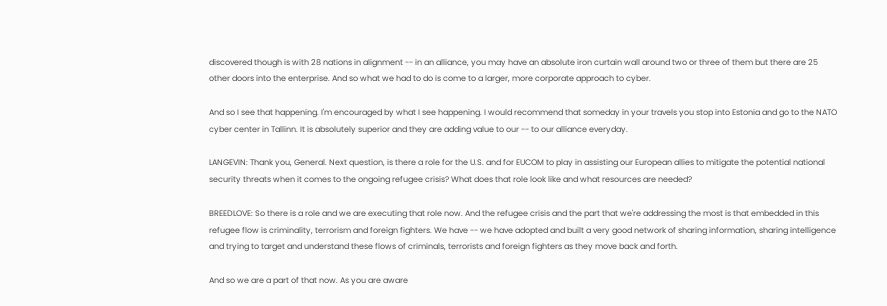discovered though is with 28 nations in alignment -- in an alliance, you may have an absolute iron curtain wall around two or three of them but there are 25 other doors into the enterprise. And so what we had to do is come to a larger, more corporate approach to cyber.

And so I see that happening. I'm encouraged by what I see happening. I would recommend that someday in your travels you stop into Estonia and go to the NATO cyber center in Tallinn. It is absolutely superior and they are adding value to our -- to our alliance everyday.

LANGEVIN: Thank you, General. Next question, is there a role for the U.S. and for EUCOM to play in assisting our European allies to mitigate the potential national security threats when it comes to the ongoing refugee crisis? What does that role look like and what resources are needed?

BREEDLOVE: So there is a role and we are executing that role now. And the refugee crisis and the part that we're addressing the most is that embedded in this refugee flow is criminality, terrorism and foreign fighters. We have -- we have adopted and built a very good network of sharing information, sharing intelligence and trying to target and understand these flows of criminals, terrorists and foreign fighters as they move back and forth.

And so we are a part of that now. As you are aware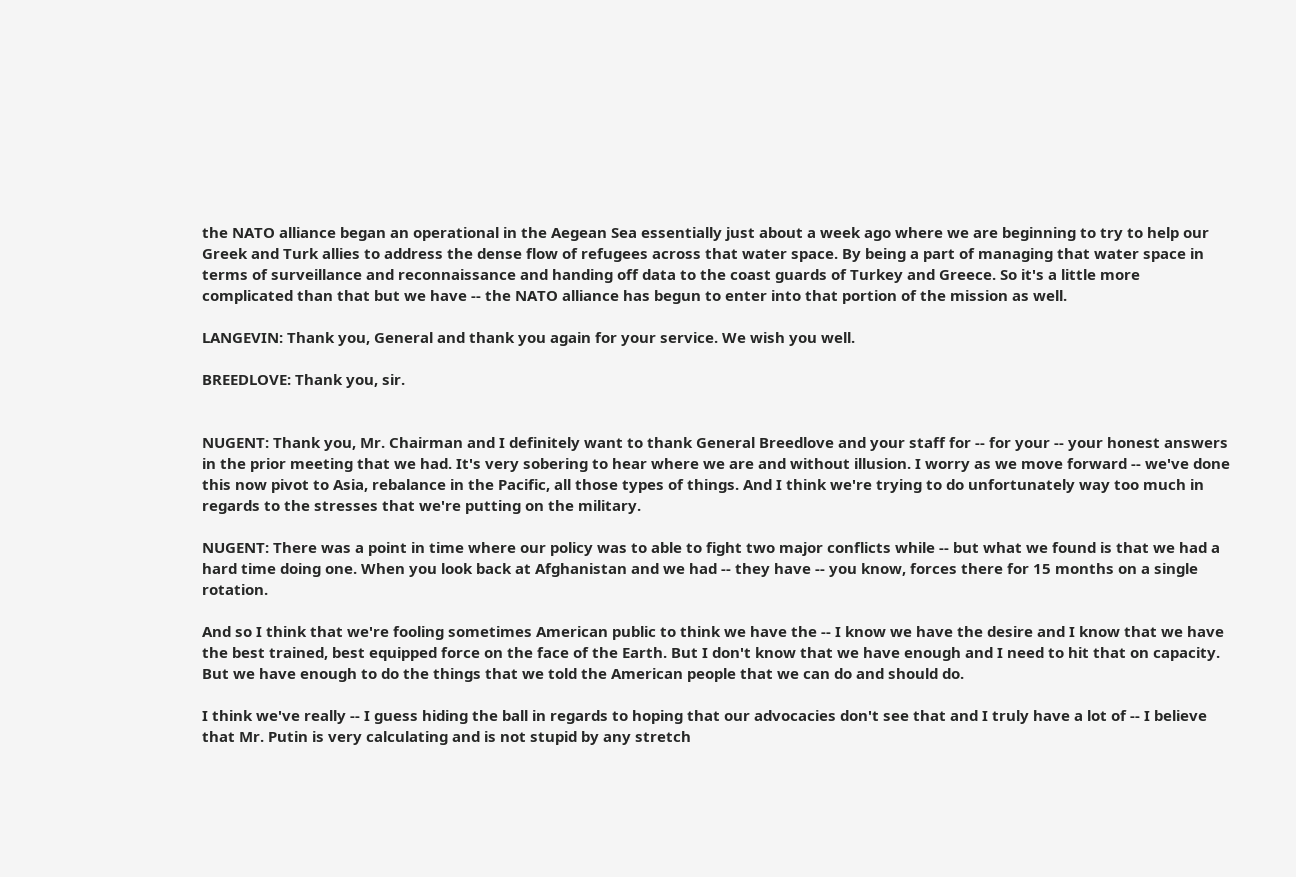the NATO alliance began an operational in the Aegean Sea essentially just about a week ago where we are beginning to try to help our Greek and Turk allies to address the dense flow of refugees across that water space. By being a part of managing that water space in terms of surveillance and reconnaissance and handing off data to the coast guards of Turkey and Greece. So it's a little more complicated than that but we have -- the NATO alliance has begun to enter into that portion of the mission as well.

LANGEVIN: Thank you, General and thank you again for your service. We wish you well.

BREEDLOVE: Thank you, sir.


NUGENT: Thank you, Mr. Chairman and I definitely want to thank General Breedlove and your staff for -- for your -- your honest answers in the prior meeting that we had. It's very sobering to hear where we are and without illusion. I worry as we move forward -- we've done this now pivot to Asia, rebalance in the Pacific, all those types of things. And I think we're trying to do unfortunately way too much in regards to the stresses that we're putting on the military.

NUGENT: There was a point in time where our policy was to able to fight two major conflicts while -- but what we found is that we had a hard time doing one. When you look back at Afghanistan and we had -- they have -- you know, forces there for 15 months on a single rotation.

And so I think that we're fooling sometimes American public to think we have the -- I know we have the desire and I know that we have the best trained, best equipped force on the face of the Earth. But I don't know that we have enough and I need to hit that on capacity. But we have enough to do the things that we told the American people that we can do and should do.

I think we've really -- I guess hiding the ball in regards to hoping that our advocacies don't see that and I truly have a lot of -- I believe that Mr. Putin is very calculating and is not stupid by any stretch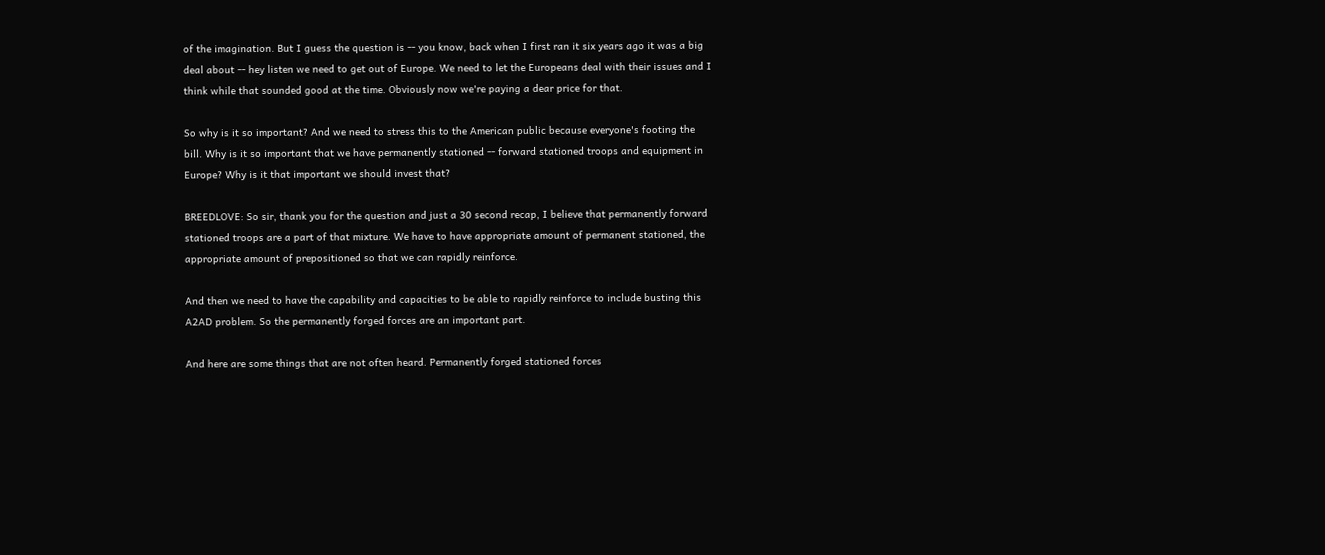of the imagination. But I guess the question is -- you know, back when I first ran it six years ago it was a big deal about -- hey listen we need to get out of Europe. We need to let the Europeans deal with their issues and I think while that sounded good at the time. Obviously now we're paying a dear price for that.

So why is it so important? And we need to stress this to the American public because everyone's footing the bill. Why is it so important that we have permanently stationed -- forward stationed troops and equipment in Europe? Why is it that important we should invest that?

BREEDLOVE: So sir, thank you for the question and just a 30 second recap, I believe that permanently forward stationed troops are a part of that mixture. We have to have appropriate amount of permanent stationed, the appropriate amount of prepositioned so that we can rapidly reinforce.

And then we need to have the capability and capacities to be able to rapidly reinforce to include busting this A2AD problem. So the permanently forged forces are an important part.

And here are some things that are not often heard. Permanently forged stationed forces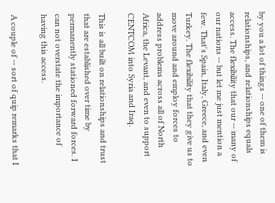by you a lot of things -- one of them is relationships, and relationships equals access. The flexibility that our -- many of our nations -- but let me just mention a few. That's Spain, Italy, Greece, and even Turkey. The flexibility that they give us to move around and employ forces to address problems across all of North Africa, the Levant, and even to support CENTCOM into Syria and Iraq.

This is all built on relationships and trust that are established over time by permanently stationed forward forces. I can not overstate the importance of having this access.

A couple of -- sort of quip remarks that I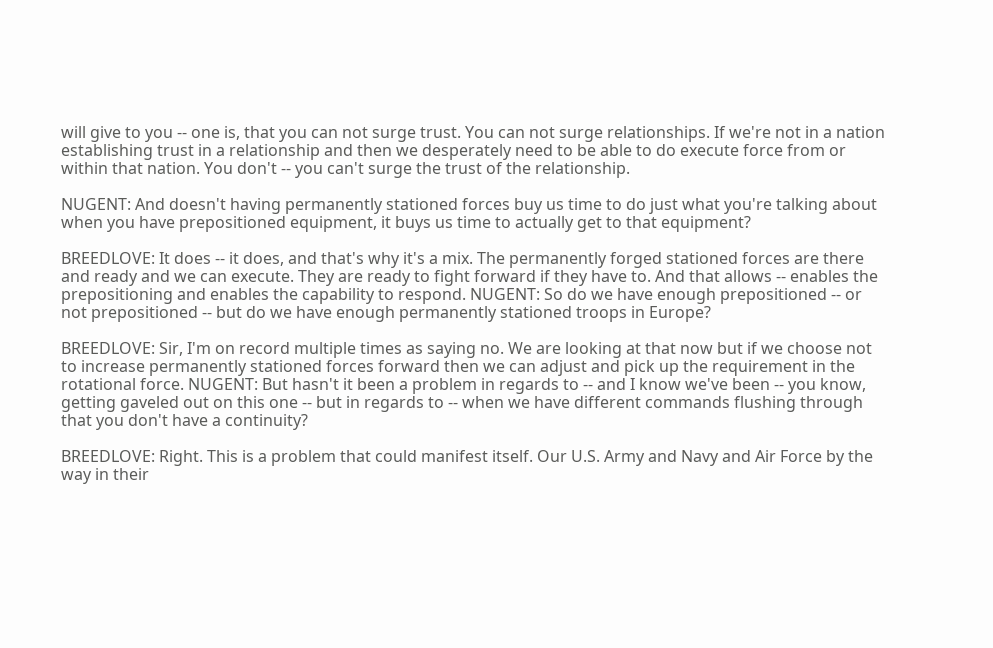will give to you -- one is, that you can not surge trust. You can not surge relationships. If we're not in a nation establishing trust in a relationship and then we desperately need to be able to do execute force from or within that nation. You don't -- you can't surge the trust of the relationship.

NUGENT: And doesn't having permanently stationed forces buy us time to do just what you're talking about when you have prepositioned equipment, it buys us time to actually get to that equipment?

BREEDLOVE: It does -- it does, and that's why it's a mix. The permanently forged stationed forces are there and ready and we can execute. They are ready to fight forward if they have to. And that allows -- enables the prepositioning and enables the capability to respond. NUGENT: So do we have enough prepositioned -- or not prepositioned -- but do we have enough permanently stationed troops in Europe?

BREEDLOVE: Sir, I'm on record multiple times as saying no. We are looking at that now but if we choose not to increase permanently stationed forces forward then we can adjust and pick up the requirement in the rotational force. NUGENT: But hasn't it been a problem in regards to -- and I know we've been -- you know, getting gaveled out on this one -- but in regards to -- when we have different commands flushing through that you don't have a continuity?

BREEDLOVE: Right. This is a problem that could manifest itself. Our U.S. Army and Navy and Air Force by the way in their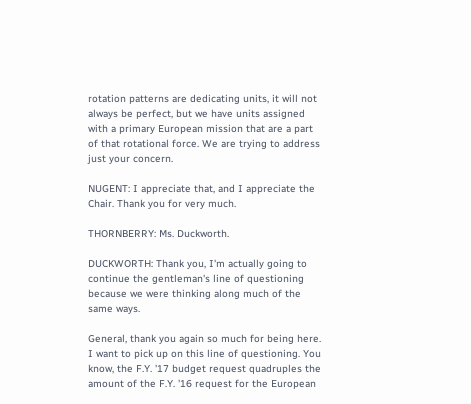rotation patterns are dedicating units, it will not always be perfect, but we have units assigned with a primary European mission that are a part of that rotational force. We are trying to address just your concern.

NUGENT: I appreciate that, and I appreciate the Chair. Thank you for very much.

THORNBERRY: Ms. Duckworth.

DUCKWORTH: Thank you, I'm actually going to continue the gentleman's line of questioning because we were thinking along much of the same ways.

General, thank you again so much for being here. I want to pick up on this line of questioning. You know, the F.Y. '17 budget request quadruples the amount of the F.Y. '16 request for the European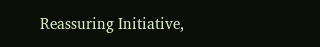Reassuring Initiative,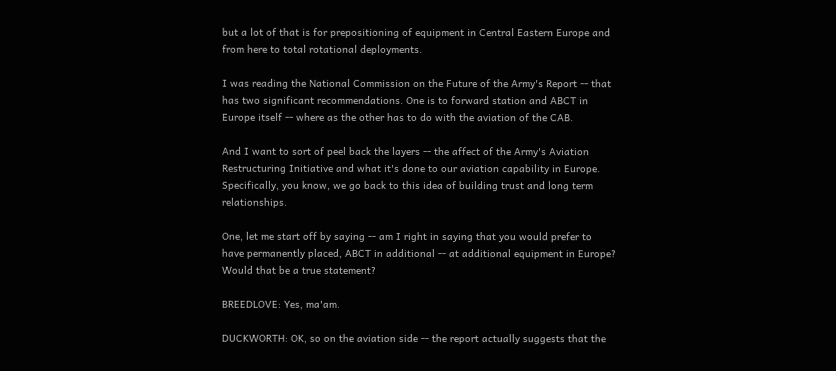but a lot of that is for prepositioning of equipment in Central Eastern Europe and from here to total rotational deployments.

I was reading the National Commission on the Future of the Army's Report -- that has two significant recommendations. One is to forward station and ABCT in Europe itself -- where as the other has to do with the aviation of the CAB.

And I want to sort of peel back the layers -- the affect of the Army's Aviation Restructuring Initiative and what it's done to our aviation capability in Europe. Specifically, you know, we go back to this idea of building trust and long term relationships.

One, let me start off by saying -- am I right in saying that you would prefer to have permanently placed, ABCT in additional -- at additional equipment in Europe? Would that be a true statement?

BREEDLOVE: Yes, ma'am.

DUCKWORTH: OK, so on the aviation side -- the report actually suggests that the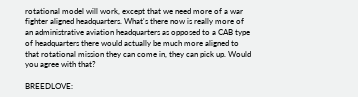rotational model will work, except that we need more of a war fighter aligned headquarters. What's there now is really more of an administrative aviation headquarters as opposed to a CAB type of headquarters there would actually be much more aligned to that rotational mission they can come in, they can pick up. Would you agree with that?

BREEDLOVE: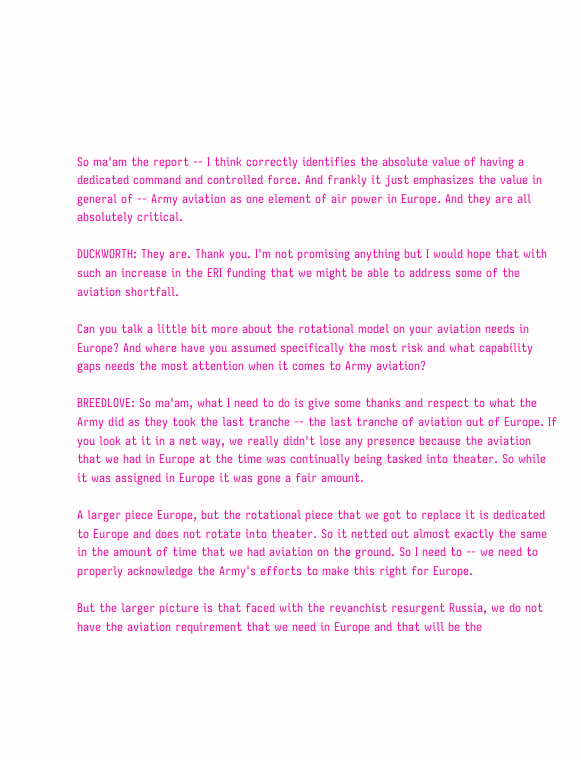So ma'am the report -- I think correctly identifies the absolute value of having a dedicated command and controlled force. And frankly it just emphasizes the value in general of -- Army aviation as one element of air power in Europe. And they are all absolutely critical.

DUCKWORTH: They are. Thank you. I'm not promising anything but I would hope that with such an increase in the ERI funding that we might be able to address some of the aviation shortfall.

Can you talk a little bit more about the rotational model on your aviation needs in Europe? And where have you assumed specifically the most risk and what capability gaps needs the most attention when it comes to Army aviation?

BREEDLOVE: So ma'am, what I need to do is give some thanks and respect to what the Army did as they took the last tranche -- the last tranche of aviation out of Europe. If you look at it in a net way, we really didn't lose any presence because the aviation that we had in Europe at the time was continually being tasked into theater. So while it was assigned in Europe it was gone a fair amount.

A larger piece Europe, but the rotational piece that we got to replace it is dedicated to Europe and does not rotate into theater. So it netted out almost exactly the same in the amount of time that we had aviation on the ground. So I need to -- we need to properly acknowledge the Army's efforts to make this right for Europe.

But the larger picture is that faced with the revanchist resurgent Russia, we do not have the aviation requirement that we need in Europe and that will be the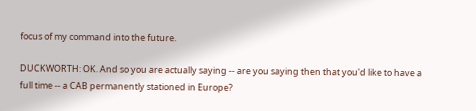focus of my command into the future.

DUCKWORTH: OK. And so you are actually saying -- are you saying then that you'd like to have a full time -- a CAB permanently stationed in Europe?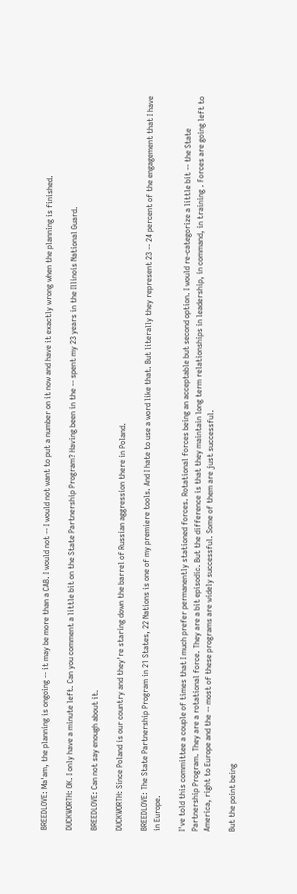BREEDLOVE: Ma'am, the planning is ongoing -- it may be more than a CAB. I would not -- I would not want to put a number on it now and have it exactly wrong when the planning is finished.

DUCKWORTH: OK. I only have a minute left. Can you comment a little bit on the State Partnership Program? Having been in the -- spent my 23 years in the Illinois National Guard.

BREEDLOVE: Can not say enough about it.

DUCKWORTH: Since Poland is our country and they're staring down the barrel of Russian aggression there in Poland.

BREEDLOVE: The State Partnership Program in 21 States, 22 Nations is one of my premiere tools. And I hate to use a word like that. But literally they represent 23 -- 24 percent of the engagement that I have in Europe.

I've told this committee a couple of times that I much prefer permanently stationed forces. Rotational forces being an acceptable but second option. I would re-categorize a little bit -- the State Partnership Program. They are a rotational force. They are a bit episodic. But the difference is that they maintain long term relationships in leadership, in command, in training . Forces are going left to America, right to Europe and the -- most of these programs are widely successful. Some of them are just successful.

But the point being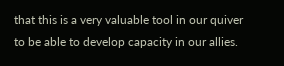that this is a very valuable tool in our quiver to be able to develop capacity in our allies.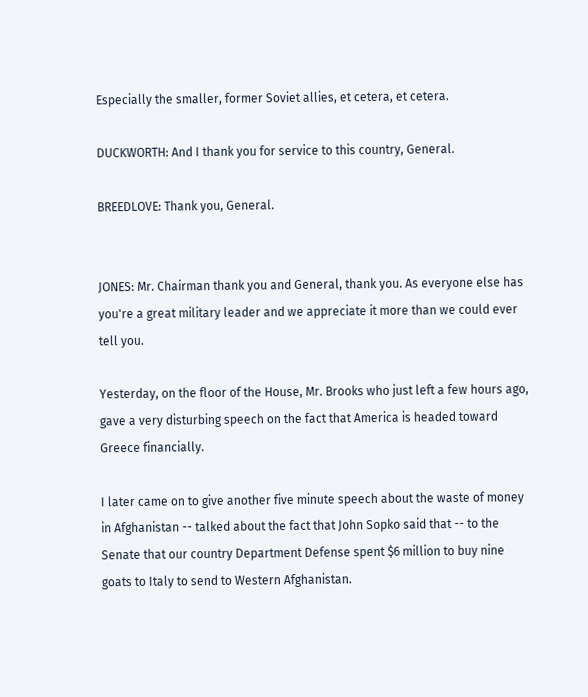Especially the smaller, former Soviet allies, et cetera, et cetera.

DUCKWORTH: And I thank you for service to this country, General.

BREEDLOVE: Thank you, General.


JONES: Mr. Chairman thank you and General, thank you. As everyone else has you're a great military leader and we appreciate it more than we could ever tell you.

Yesterday, on the floor of the House, Mr. Brooks who just left a few hours ago, gave a very disturbing speech on the fact that America is headed toward Greece financially.

I later came on to give another five minute speech about the waste of money in Afghanistan -- talked about the fact that John Sopko said that -- to the Senate that our country Department Defense spent $6 million to buy nine goats to Italy to send to Western Afghanistan.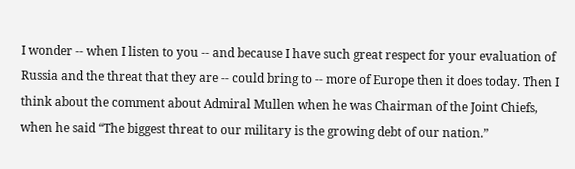I wonder -- when I listen to you -- and because I have such great respect for your evaluation of Russia and the threat that they are -- could bring to -- more of Europe then it does today. Then I think about the comment about Admiral Mullen when he was Chairman of the Joint Chiefs, when he said “The biggest threat to our military is the growing debt of our nation.”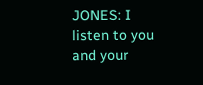JONES: I listen to you and your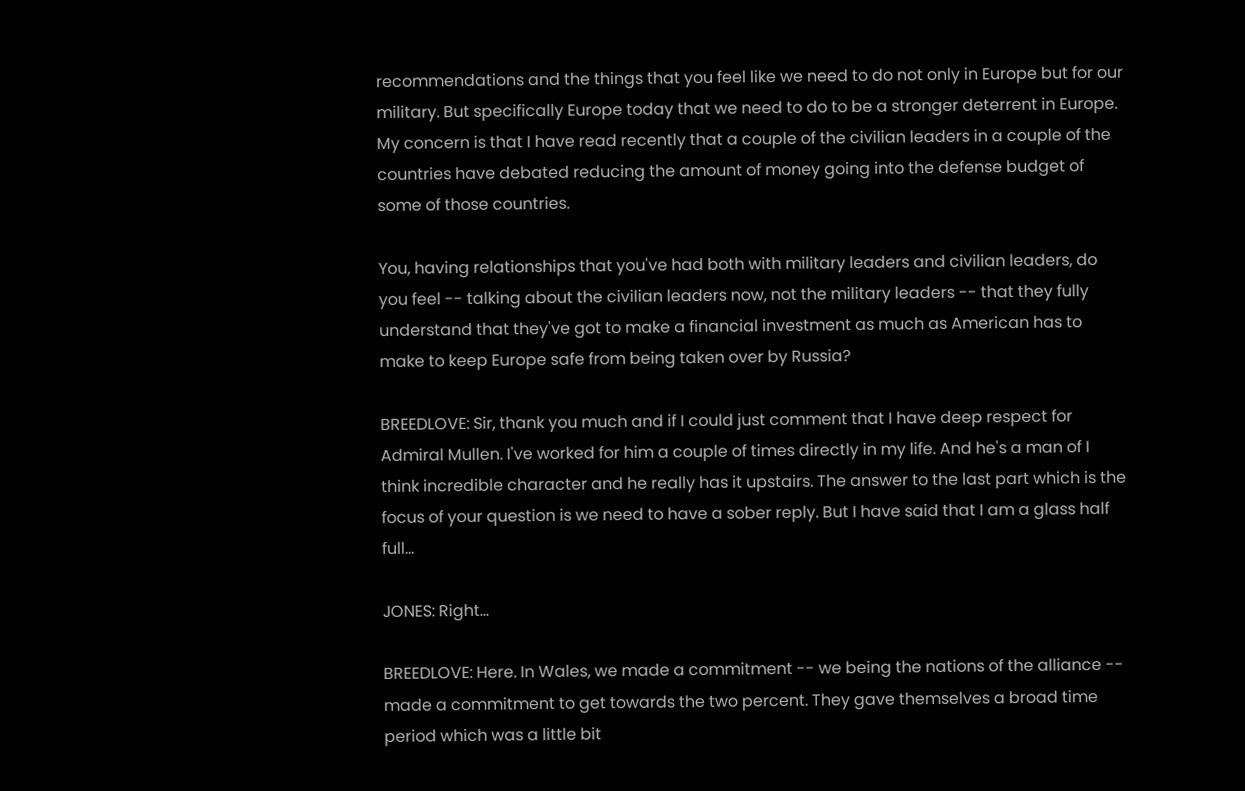recommendations and the things that you feel like we need to do not only in Europe but for our military. But specifically Europe today that we need to do to be a stronger deterrent in Europe. My concern is that I have read recently that a couple of the civilian leaders in a couple of the countries have debated reducing the amount of money going into the defense budget of some of those countries.

You, having relationships that you've had both with military leaders and civilian leaders, do you feel -- talking about the civilian leaders now, not the military leaders -- that they fully understand that they've got to make a financial investment as much as American has to make to keep Europe safe from being taken over by Russia?

BREEDLOVE: Sir, thank you much and if I could just comment that I have deep respect for Admiral Mullen. I've worked for him a couple of times directly in my life. And he's a man of I think incredible character and he really has it upstairs. The answer to the last part which is the focus of your question is we need to have a sober reply. But I have said that I am a glass half full...

JONES: Right...

BREEDLOVE: Here. In Wales, we made a commitment -- we being the nations of the alliance -- made a commitment to get towards the two percent. They gave themselves a broad time period which was a little bit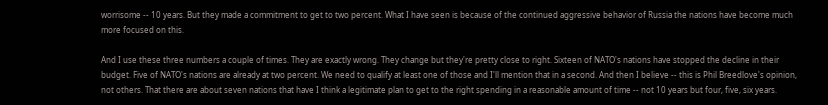worrisome -- 10 years. But they made a commitment to get to two percent. What I have seen is because of the continued aggressive behavior of Russia the nations have become much more focused on this.

And I use these three numbers a couple of times. They are exactly wrong. They change but they're pretty close to right. Sixteen of NATO's nations have stopped the decline in their budget. Five of NATO's nations are already at two percent. We need to qualify at least one of those and I'll mention that in a second. And then I believe -- this is Phil Breedlove's opinion, not others. That there are about seven nations that have I think a legitimate plan to get to the right spending in a reasonable amount of time -- not 10 years but four, five, six years.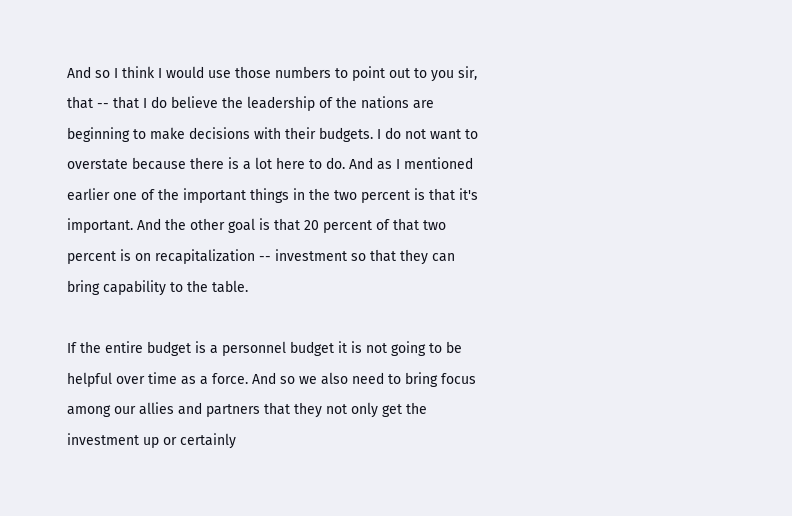And so I think I would use those numbers to point out to you sir, that -- that I do believe the leadership of the nations are beginning to make decisions with their budgets. I do not want to overstate because there is a lot here to do. And as I mentioned earlier one of the important things in the two percent is that it's important. And the other goal is that 20 percent of that two percent is on recapitalization -- investment so that they can bring capability to the table.

If the entire budget is a personnel budget it is not going to be helpful over time as a force. And so we also need to bring focus among our allies and partners that they not only get the investment up or certainly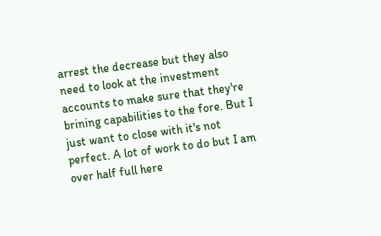arrest the decrease but they also need to look at the investment accounts to make sure that they're brining capabilities to the fore. But I just want to close with it's not perfect. A lot of work to do but I am over half full here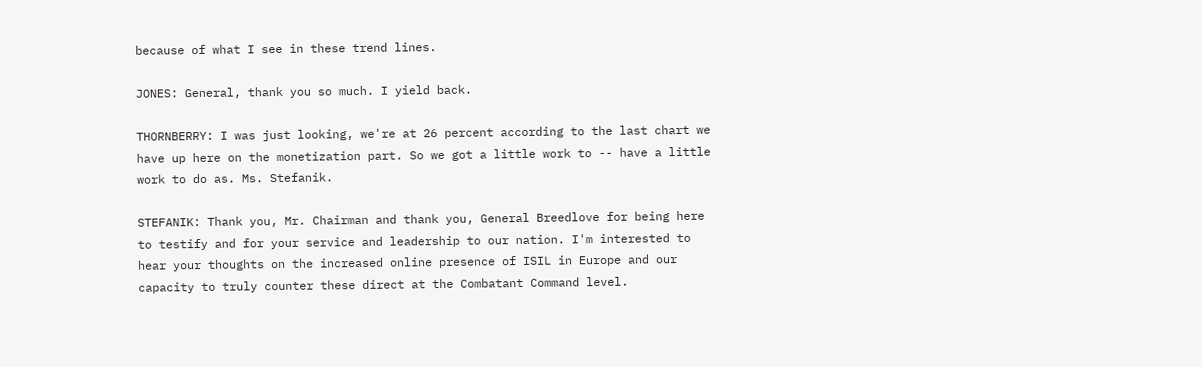because of what I see in these trend lines.

JONES: General, thank you so much. I yield back.

THORNBERRY: I was just looking, we're at 26 percent according to the last chart we have up here on the monetization part. So we got a little work to -- have a little work to do as. Ms. Stefanik.

STEFANIK: Thank you, Mr. Chairman and thank you, General Breedlove for being here to testify and for your service and leadership to our nation. I'm interested to hear your thoughts on the increased online presence of ISIL in Europe and our capacity to truly counter these direct at the Combatant Command level.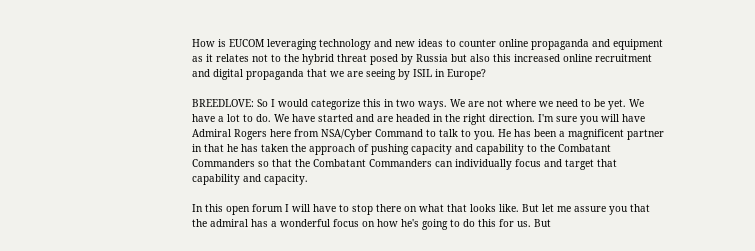How is EUCOM leveraging technology and new ideas to counter online propaganda and equipment as it relates not to the hybrid threat posed by Russia but also this increased online recruitment and digital propaganda that we are seeing by ISIL in Europe?

BREEDLOVE: So I would categorize this in two ways. We are not where we need to be yet. We have a lot to do. We have started and are headed in the right direction. I'm sure you will have Admiral Rogers here from NSA/Cyber Command to talk to you. He has been a magnificent partner in that he has taken the approach of pushing capacity and capability to the Combatant Commanders so that the Combatant Commanders can individually focus and target that capability and capacity.

In this open forum I will have to stop there on what that looks like. But let me assure you that the admiral has a wonderful focus on how he's going to do this for us. But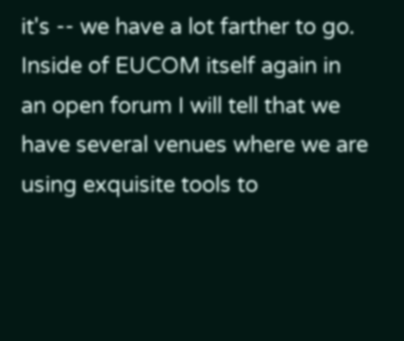it's -- we have a lot farther to go. Inside of EUCOM itself again in an open forum I will tell that we have several venues where we are using exquisite tools to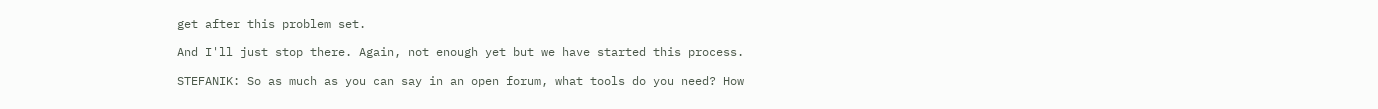get after this problem set.

And I'll just stop there. Again, not enough yet but we have started this process.

STEFANIK: So as much as you can say in an open forum, what tools do you need? How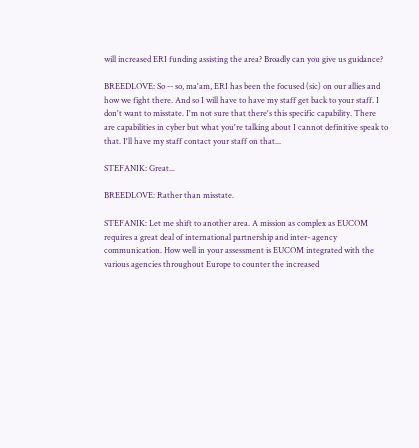will increased ERI funding assisting the area? Broadly can you give us guidance?

BREEDLOVE: So -- so, ma'am, ERI has been the focused (sic) on our allies and how we fight there. And so I will have to have my staff get back to your staff. I don't want to misstate. I'm not sure that there's this specific capability. There are capabilities in cyber but what you're talking about I cannot definitive speak to that. I'll have my staff contact your staff on that...

STEFANIK: Great...

BREEDLOVE: Rather than misstate.

STEFANIK: Let me shift to another area. A mission as complex as EUCOM requires a great deal of international partnership and inter- agency communication. How well in your assessment is EUCOM integrated with the various agencies throughout Europe to counter the increased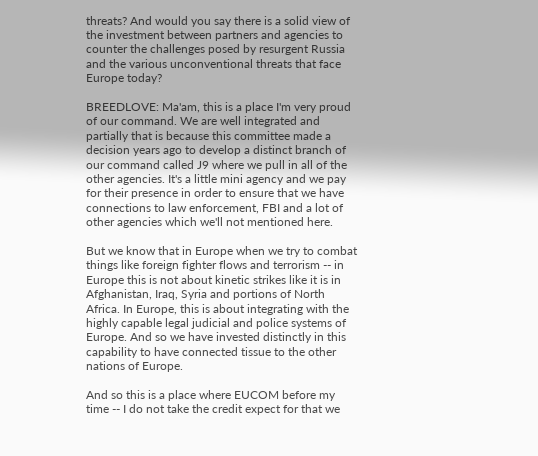threats? And would you say there is a solid view of the investment between partners and agencies to counter the challenges posed by resurgent Russia and the various unconventional threats that face Europe today?

BREEDLOVE: Ma'am, this is a place I'm very proud of our command. We are well integrated and partially that is because this committee made a decision years ago to develop a distinct branch of our command called J9 where we pull in all of the other agencies. It's a little mini agency and we pay for their presence in order to ensure that we have connections to law enforcement, FBI and a lot of other agencies which we'll not mentioned here.

But we know that in Europe when we try to combat things like foreign fighter flows and terrorism -- in Europe this is not about kinetic strikes like it is in Afghanistan, Iraq, Syria and portions of North Africa. In Europe, this is about integrating with the highly capable legal judicial and police systems of Europe. And so we have invested distinctly in this capability to have connected tissue to the other nations of Europe.

And so this is a place where EUCOM before my time -- I do not take the credit expect for that we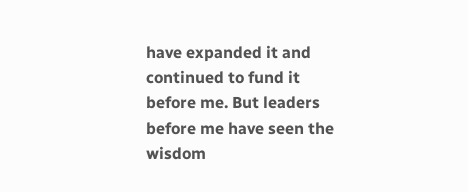have expanded it and continued to fund it before me. But leaders before me have seen the wisdom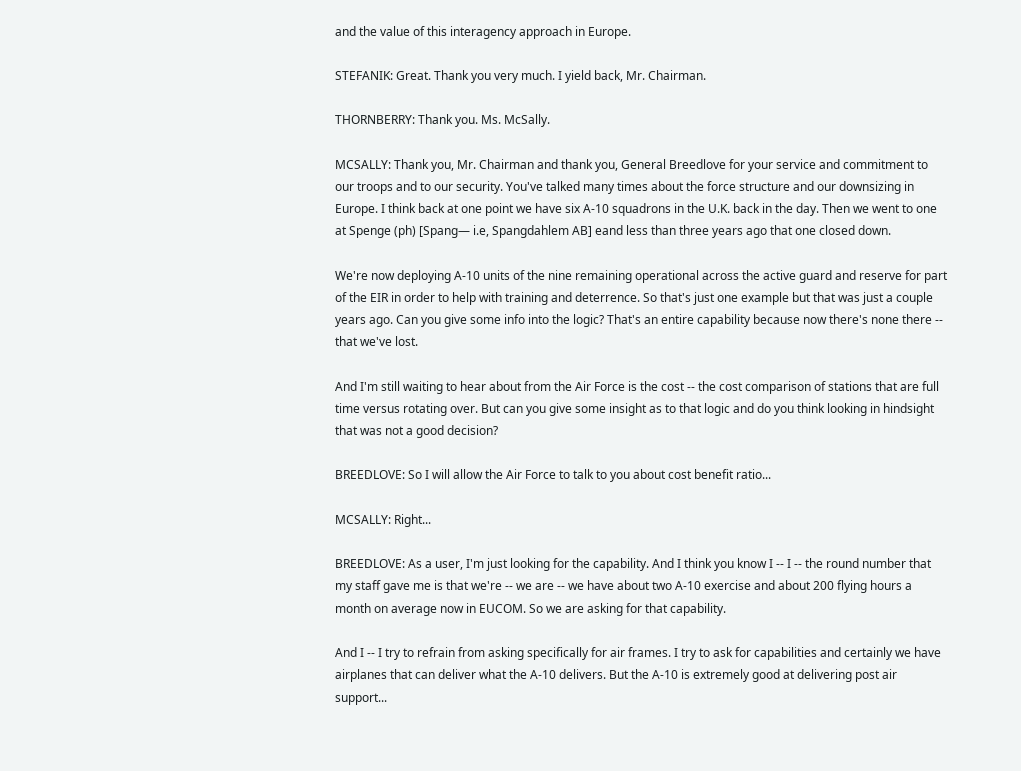and the value of this interagency approach in Europe.

STEFANIK: Great. Thank you very much. I yield back, Mr. Chairman.

THORNBERRY: Thank you. Ms. McSally.

MCSALLY: Thank you, Mr. Chairman and thank you, General Breedlove for your service and commitment to our troops and to our security. You've talked many times about the force structure and our downsizing in Europe. I think back at one point we have six A-10 squadrons in the U.K. back in the day. Then we went to one at Spenge (ph) [Spang— i.e, Spangdahlem AB] eand less than three years ago that one closed down.

We're now deploying A-10 units of the nine remaining operational across the active guard and reserve for part of the EIR in order to help with training and deterrence. So that's just one example but that was just a couple years ago. Can you give some info into the logic? That's an entire capability because now there's none there -- that we've lost.

And I'm still waiting to hear about from the Air Force is the cost -- the cost comparison of stations that are full time versus rotating over. But can you give some insight as to that logic and do you think looking in hindsight that was not a good decision?

BREEDLOVE: So I will allow the Air Force to talk to you about cost benefit ratio...

MCSALLY: Right...

BREEDLOVE: As a user, I'm just looking for the capability. And I think you know I -- I -- the round number that my staff gave me is that we're -- we are -- we have about two A-10 exercise and about 200 flying hours a month on average now in EUCOM. So we are asking for that capability.

And I -- I try to refrain from asking specifically for air frames. I try to ask for capabilities and certainly we have airplanes that can deliver what the A-10 delivers. But the A-10 is extremely good at delivering post air support...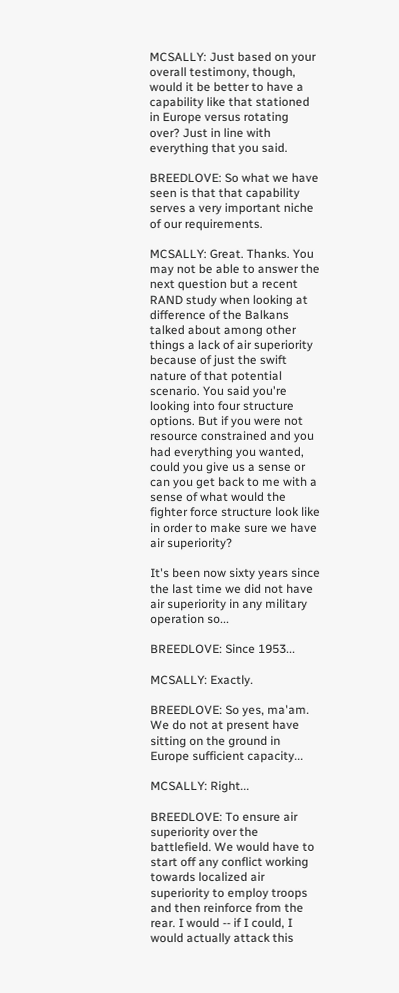MCSALLY: Just based on your overall testimony, though, would it be better to have a capability like that stationed in Europe versus rotating over? Just in line with everything that you said.

BREEDLOVE: So what we have seen is that that capability serves a very important niche of our requirements.

MCSALLY: Great. Thanks. You may not be able to answer the next question but a recent RAND study when looking at difference of the Balkans talked about among other things a lack of air superiority because of just the swift nature of that potential scenario. You said you're looking into four structure options. But if you were not resource constrained and you had everything you wanted, could you give us a sense or can you get back to me with a sense of what would the fighter force structure look like in order to make sure we have air superiority?

It's been now sixty years since the last time we did not have air superiority in any military operation so...

BREEDLOVE: Since 1953...

MCSALLY: Exactly.

BREEDLOVE: So yes, ma'am. We do not at present have sitting on the ground in Europe sufficient capacity...

MCSALLY: Right...

BREEDLOVE: To ensure air superiority over the battlefield. We would have to start off any conflict working towards localized air superiority to employ troops and then reinforce from the rear. I would -- if I could, I would actually attack this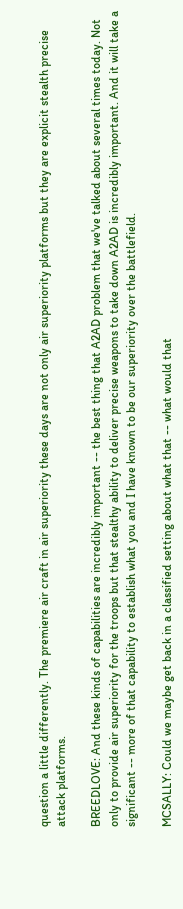question a little differently. The premiere air craft in air superiority these days are not only air superiority platforms but they are explicit stealth precise attack platforms.

BREEDLOVE: And these kinds of capabilities are incredibly important -- the best thing that A2AD problem that we've talked about several times today. Not only to provide air superiority for the troops but that stealthy ability to deliver precise weapons to take down A2AD is incredibly important. And it will take a significant -- more of that capability to establish what you and I have known to be our superiority over the battlefield.

MCSALLY: Could we maybe get back in a classified setting about what that -- what would that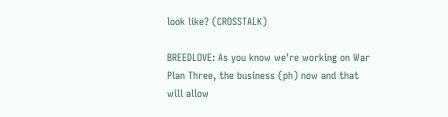look like? (CROSSTALK)

BREEDLOVE: As you know we're working on War Plan Three, the business (ph) now and that will allow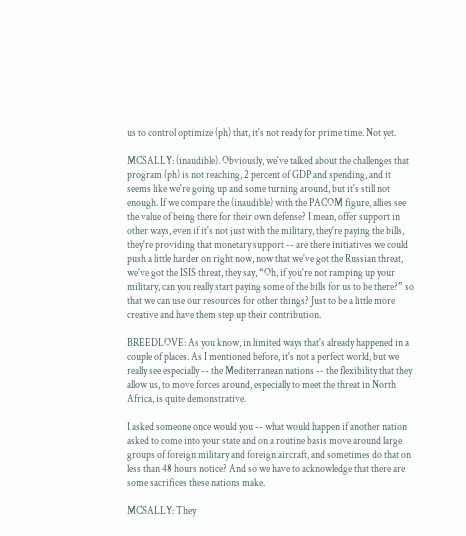us to control optimize (ph) that, it's not ready for prime time. Not yet.

MCSALLY: (inaudible). Obviously, we've talked about the challenges that program (ph) is not reaching, 2 percent of GDP and spending, and it seems like we're going up and some turning around, but it's still not enough. If we compare the (inaudible) with the PACOM figure, allies see the value of being there for their own defense? I mean, offer support in other ways, even if it's not just with the military, they're paying the bills, they're providing that monetary support -- are there initiatives we could push a little harder on right now, now that we've got the Russian threat, we've got the ISIS threat, they say, “Oh, if you're not ramping up your military, can you really start paying some of the bills for us to be there?” so that we can use our resources for other things? Just to be a little more creative and have them step up their contribution.

BREEDLOVE: As you know, in limited ways that's already happened in a couple of places. As I mentioned before, it's not a perfect world, but we really see especially -- the Mediterranean nations -- the flexibility that they allow us, to move forces around, especially to meet the threat in North Africa, is quite demonstrative.

I asked someone once would you -- what would happen if another nation asked to come into your state and on a routine basis move around large groups of foreign military and foreign aircraft, and sometimes do that on less than 48 hours notice? And so we have to acknowledge that there are some sacrifices these nations make.

MCSALLY: They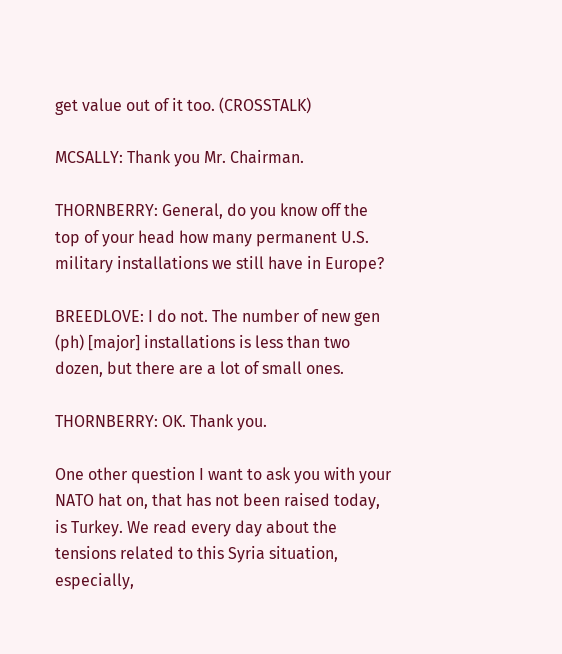get value out of it too. (CROSSTALK)

MCSALLY: Thank you Mr. Chairman.

THORNBERRY: General, do you know off the top of your head how many permanent U.S. military installations we still have in Europe?

BREEDLOVE: I do not. The number of new gen (ph) [major] installations is less than two dozen, but there are a lot of small ones.

THORNBERRY: OK. Thank you.

One other question I want to ask you with your NATO hat on, that has not been raised today, is Turkey. We read every day about the tensions related to this Syria situation, especially,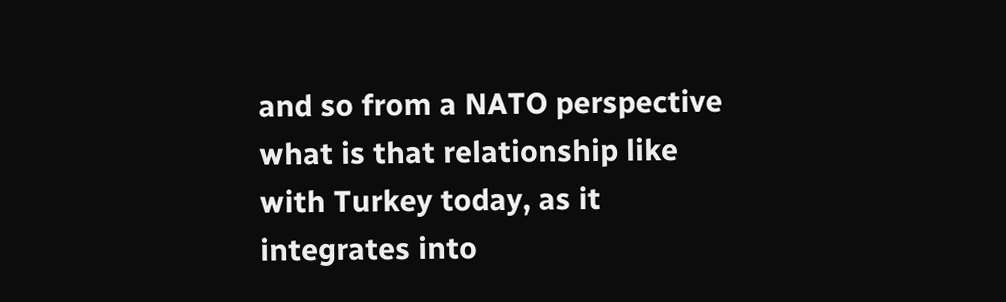and so from a NATO perspective what is that relationship like with Turkey today, as it integrates into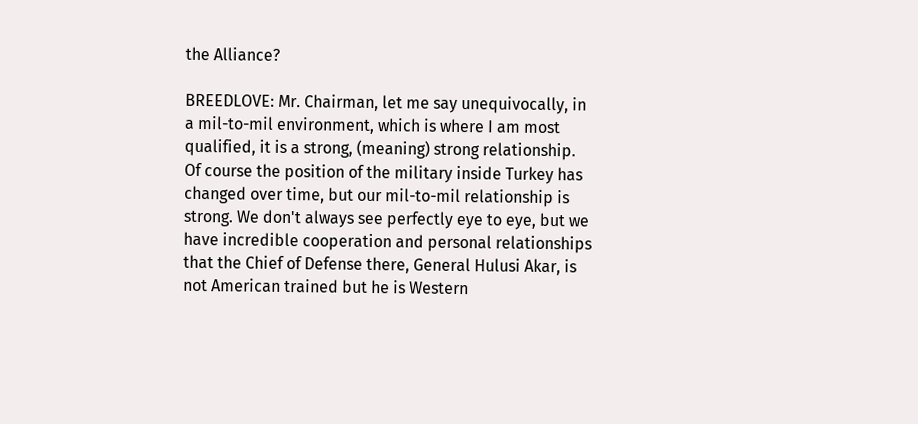the Alliance?

BREEDLOVE: Mr. Chairman, let me say unequivocally, in a mil-to-mil environment, which is where I am most qualified, it is a strong, (meaning) strong relationship. Of course the position of the military inside Turkey has changed over time, but our mil-to-mil relationship is strong. We don't always see perfectly eye to eye, but we have incredible cooperation and personal relationships that the Chief of Defense there, General Hulusi Akar, is not American trained but he is Western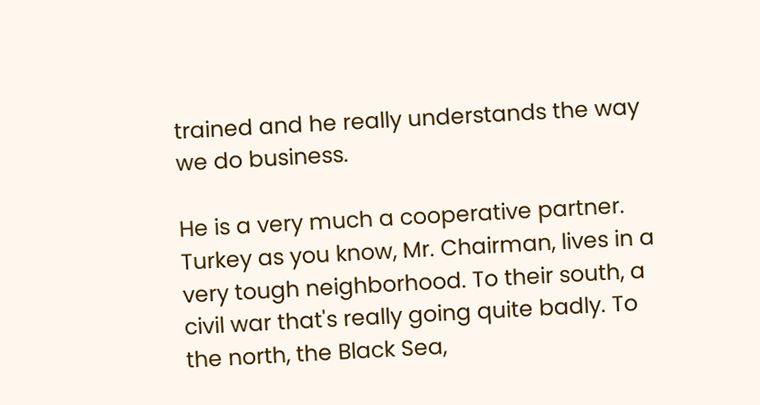trained and he really understands the way we do business.

He is a very much a cooperative partner. Turkey as you know, Mr. Chairman, lives in a very tough neighborhood. To their south, a civil war that's really going quite badly. To the north, the Black Sea,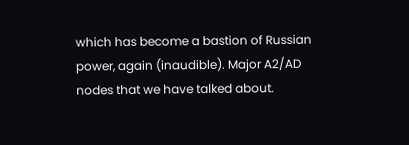which has become a bastion of Russian power, again (inaudible). Major A2/AD nodes that we have talked about.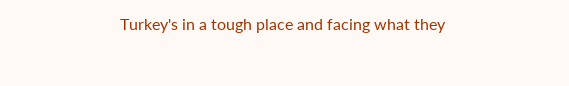Turkey's in a tough place and facing what they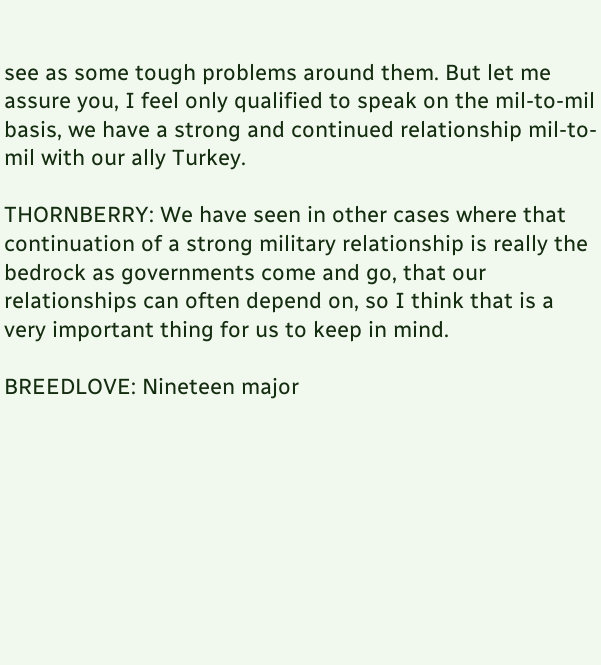see as some tough problems around them. But let me assure you, I feel only qualified to speak on the mil-to-mil basis, we have a strong and continued relationship mil-to-mil with our ally Turkey.

THORNBERRY: We have seen in other cases where that continuation of a strong military relationship is really the bedrock as governments come and go, that our relationships can often depend on, so I think that is a very important thing for us to keep in mind.

BREEDLOVE: Nineteen major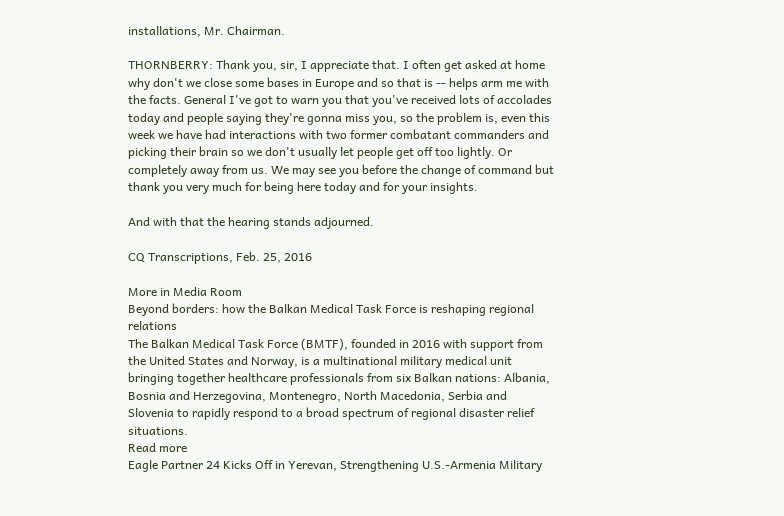installations, Mr. Chairman.

THORNBERRY: Thank you, sir, I appreciate that. I often get asked at home why don't we close some bases in Europe and so that is -- helps arm me with the facts. General I've got to warn you that you've received lots of accolades today and people saying they're gonna miss you, so the problem is, even this week we have had interactions with two former combatant commanders and picking their brain so we don't usually let people get off too lightly. Or completely away from us. We may see you before the change of command but thank you very much for being here today and for your insights.

And with that the hearing stands adjourned.

CQ Transcriptions, Feb. 25, 2016

More in Media Room
Beyond borders: how the Balkan Medical Task Force is reshaping regional relations
The Balkan Medical Task Force (BMTF), founded in 2016 with support from the United States and Norway, is a multinational military medical unit bringing together healthcare professionals from six Balkan nations: Albania, Bosnia and Herzegovina, Montenegro, North Macedonia, Serbia and Slovenia to rapidly respond to a broad spectrum of regional disaster relief situations.
Read more
Eagle Partner 24 Kicks Off in Yerevan, Strengthening U.S.-Armenia Military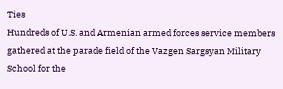Ties
Hundreds of U.S. and Armenian armed forces service members gathered at the parade field of the Vazgen Sargsyan Military School for the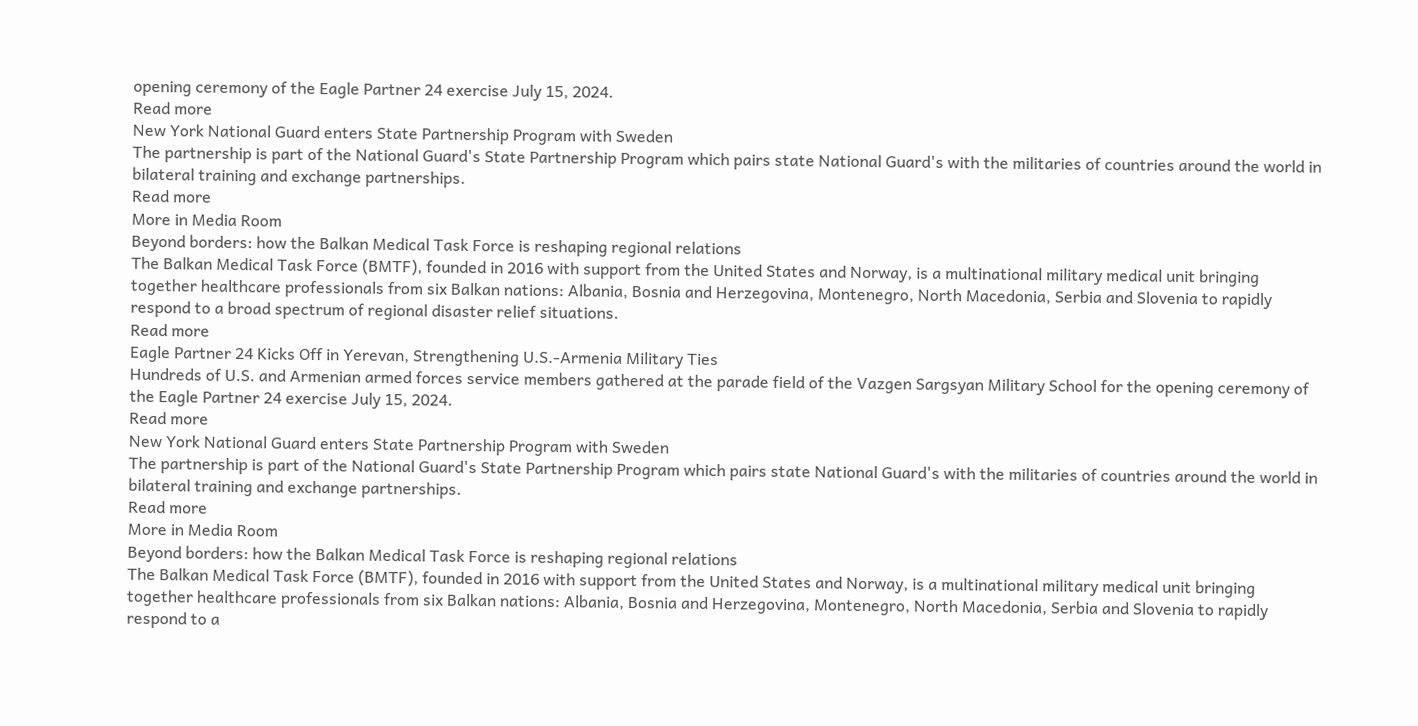opening ceremony of the Eagle Partner 24 exercise July 15, 2024.
Read more
New York National Guard enters State Partnership Program with Sweden
The partnership is part of the National Guard's State Partnership Program which pairs state National Guard's with the militaries of countries around the world in bilateral training and exchange partnerships.
Read more
More in Media Room
Beyond borders: how the Balkan Medical Task Force is reshaping regional relations
The Balkan Medical Task Force (BMTF), founded in 2016 with support from the United States and Norway, is a multinational military medical unit bringing together healthcare professionals from six Balkan nations: Albania, Bosnia and Herzegovina, Montenegro, North Macedonia, Serbia and Slovenia to rapidly respond to a broad spectrum of regional disaster relief situations.
Read more
Eagle Partner 24 Kicks Off in Yerevan, Strengthening U.S.-Armenia Military Ties
Hundreds of U.S. and Armenian armed forces service members gathered at the parade field of the Vazgen Sargsyan Military School for the opening ceremony of the Eagle Partner 24 exercise July 15, 2024.
Read more
New York National Guard enters State Partnership Program with Sweden
The partnership is part of the National Guard's State Partnership Program which pairs state National Guard's with the militaries of countries around the world in bilateral training and exchange partnerships.
Read more
More in Media Room
Beyond borders: how the Balkan Medical Task Force is reshaping regional relations
The Balkan Medical Task Force (BMTF), founded in 2016 with support from the United States and Norway, is a multinational military medical unit bringing together healthcare professionals from six Balkan nations: Albania, Bosnia and Herzegovina, Montenegro, North Macedonia, Serbia and Slovenia to rapidly respond to a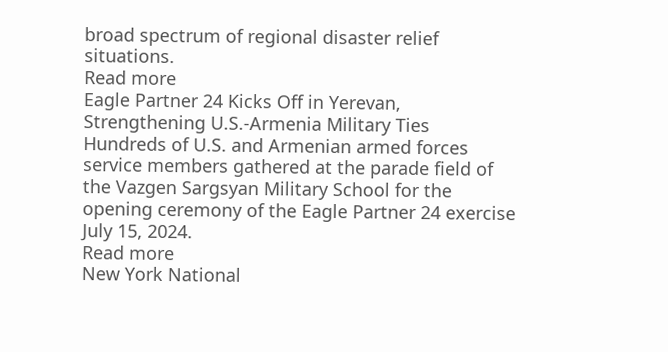broad spectrum of regional disaster relief situations.
Read more
Eagle Partner 24 Kicks Off in Yerevan, Strengthening U.S.-Armenia Military Ties
Hundreds of U.S. and Armenian armed forces service members gathered at the parade field of the Vazgen Sargsyan Military School for the opening ceremony of the Eagle Partner 24 exercise July 15, 2024.
Read more
New York National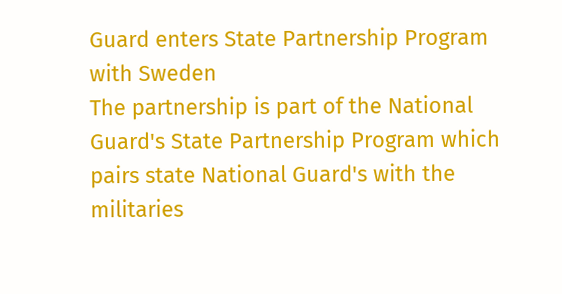Guard enters State Partnership Program with Sweden
The partnership is part of the National Guard's State Partnership Program which pairs state National Guard's with the militaries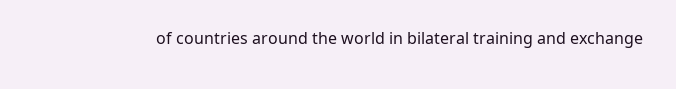of countries around the world in bilateral training and exchange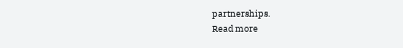partnerships.
Read more